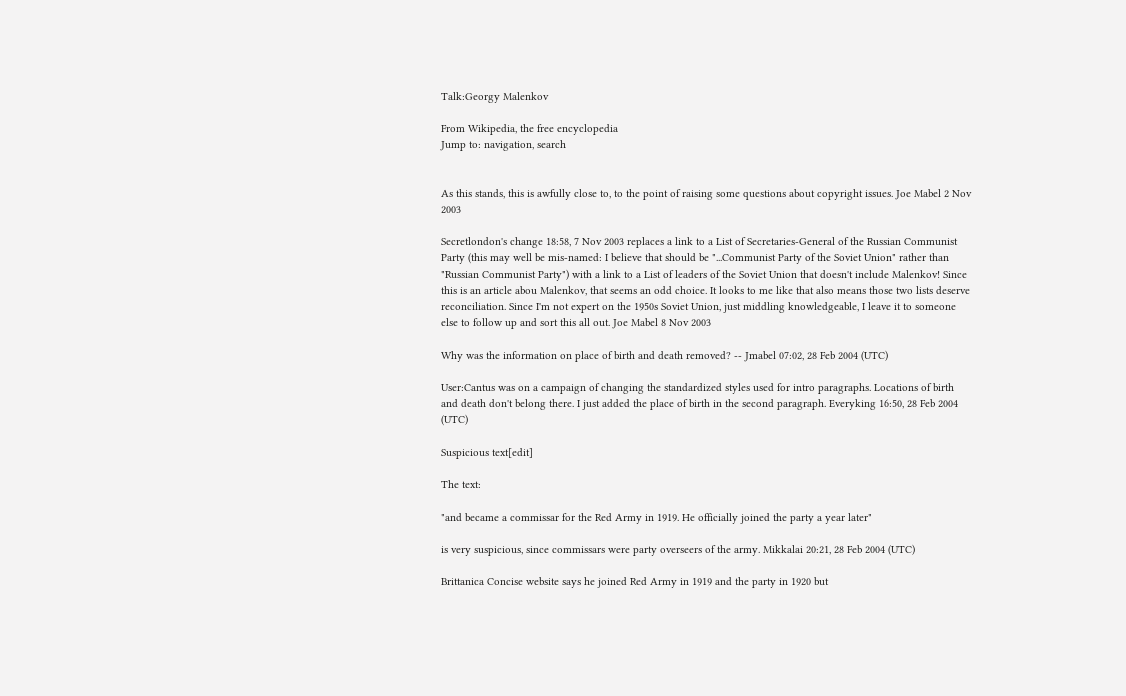Talk:Georgy Malenkov

From Wikipedia, the free encyclopedia
Jump to: navigation, search


As this stands, this is awfully close to, to the point of raising some questions about copyright issues. Joe Mabel 2 Nov 2003

Secretlondon's change 18:58, 7 Nov 2003 replaces a link to a List of Secretaries-General of the Russian Communist Party (this may well be mis-named: I believe that should be "...Communist Party of the Soviet Union" rather than "Russian Communist Party") with a link to a List of leaders of the Soviet Union that doesn't include Malenkov! Since this is an article abou Malenkov, that seems an odd choice. It looks to me like that also means those two lists deserve reconciliation. Since I'm not expert on the 1950s Soviet Union, just middling knowledgeable, I leave it to someone else to follow up and sort this all out. Joe Mabel 8 Nov 2003

Why was the information on place of birth and death removed? -- Jmabel 07:02, 28 Feb 2004 (UTC)

User:Cantus was on a campaign of changing the standardized styles used for intro paragraphs. Locations of birth and death don't belong there. I just added the place of birth in the second paragraph. Everyking 16:50, 28 Feb 2004 (UTC)

Suspicious text[edit]

The text:

"and became a commissar for the Red Army in 1919. He officially joined the party a year later"

is very suspicious, since commissars were party overseers of the army. Mikkalai 20:21, 28 Feb 2004 (UTC)

Brittanica Concise website says he joined Red Army in 1919 and the party in 1920 but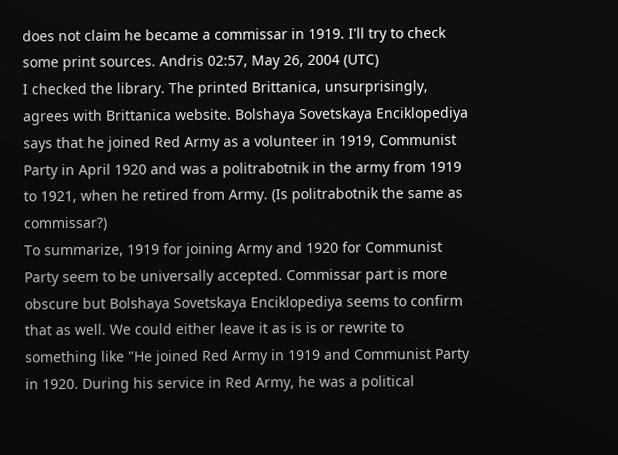does not claim he became a commissar in 1919. I'll try to check some print sources. Andris 02:57, May 26, 2004 (UTC)
I checked the library. The printed Brittanica, unsurprisingly, agrees with Brittanica website. Bolshaya Sovetskaya Enciklopediya says that he joined Red Army as a volunteer in 1919, Communist Party in April 1920 and was a politrabotnik in the army from 1919 to 1921, when he retired from Army. (Is politrabotnik the same as commissar?)
To summarize, 1919 for joining Army and 1920 for Communist Party seem to be universally accepted. Commissar part is more obscure but Bolshaya Sovetskaya Enciklopediya seems to confirm that as well. We could either leave it as is is or rewrite to something like "He joined Red Army in 1919 and Communist Party in 1920. During his service in Red Army, he was a political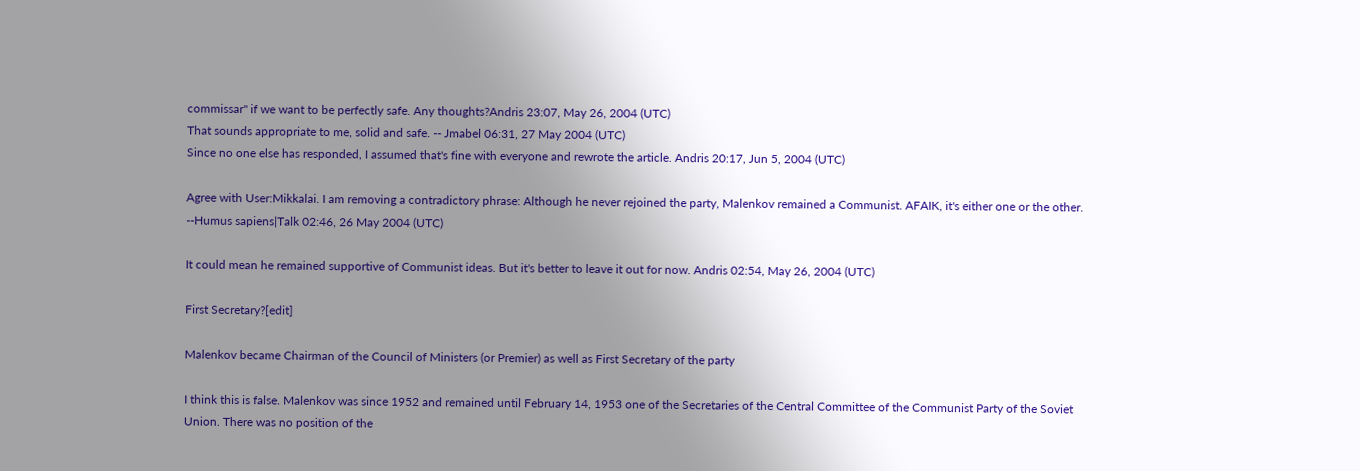commissar" if we want to be perfectly safe. Any thoughts?Andris 23:07, May 26, 2004 (UTC)
That sounds appropriate to me, solid and safe. -- Jmabel 06:31, 27 May 2004 (UTC)
Since no one else has responded, I assumed that's fine with everyone and rewrote the article. Andris 20:17, Jun 5, 2004 (UTC)

Agree with User:Mikkalai. I am removing a contradictory phrase: Although he never rejoined the party, Malenkov remained a Communist. AFAIK, it's either one or the other. --Humus sapiens|Talk 02:46, 26 May 2004 (UTC)

It could mean he remained supportive of Communist ideas. But it's better to leave it out for now. Andris 02:54, May 26, 2004 (UTC)

First Secretary?[edit]

Malenkov became Chairman of the Council of Ministers (or Premier) as well as First Secretary of the party

I think this is false. Malenkov was since 1952 and remained until February 14, 1953 one of the Secretaries of the Central Committee of the Communist Party of the Soviet Union. There was no position of the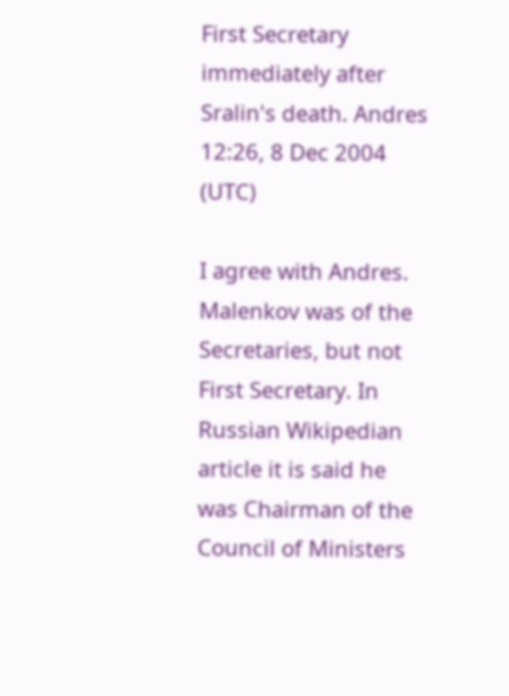First Secretary immediately after Sralin's death. Andres 12:26, 8 Dec 2004 (UTC)

I agree with Andres. Malenkov was of the Secretaries, but not First Secretary. In Russian Wikipedian article it is said he was Chairman of the Council of Ministers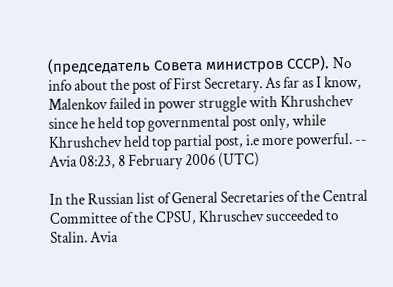(председатель Совета министров СССР). No info about the post of First Secretary. As far as I know, Malenkov failed in power struggle with Khrushchev since he held top governmental post only, while Khrushchev held top partial post, i.e more powerful. -- Avia 08:23, 8 February 2006 (UTC)

In the Russian list of General Secretaries of the Central Committee of the CPSU, Khruschev succeeded to Stalin. Avia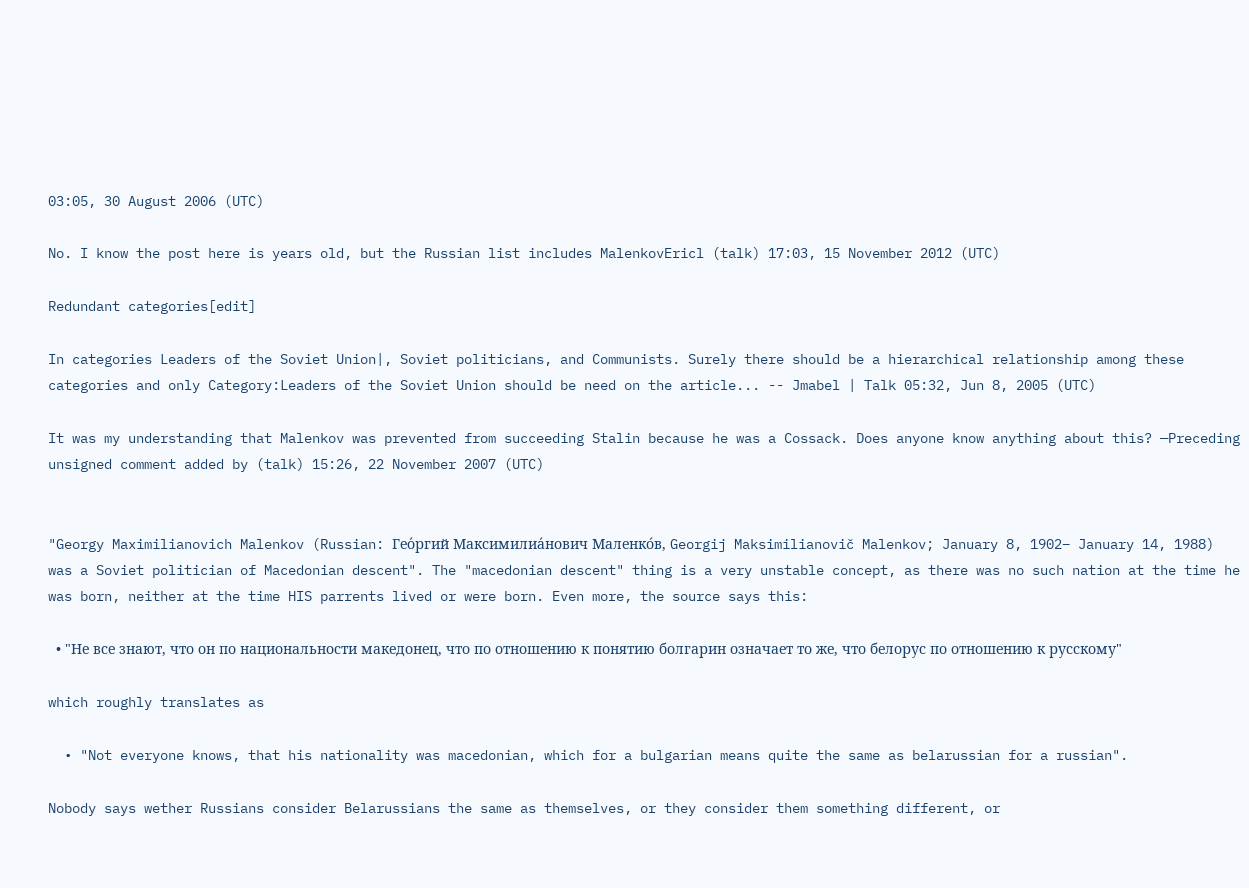03:05, 30 August 2006 (UTC)

No. I know the post here is years old, but the Russian list includes MalenkovEricl (talk) 17:03, 15 November 2012 (UTC)

Redundant categories[edit]

In categories Leaders of the Soviet Union|, Soviet politicians, and Communists. Surely there should be a hierarchical relationship among these categories and only Category:Leaders of the Soviet Union should be need on the article... -- Jmabel | Talk 05:32, Jun 8, 2005 (UTC)

It was my understanding that Malenkov was prevented from succeeding Stalin because he was a Cossack. Does anyone know anything about this? —Preceding unsigned comment added by (talk) 15:26, 22 November 2007 (UTC)


"Georgy Maximilianovich Malenkov (Russian: Гео́ргий Максимилиа́нович Маленко́в, Georgij Maksimilianovič Malenkov; January 8, 1902– January 14, 1988) was a Soviet politician of Macedonian descent". The "macedonian descent" thing is a very unstable concept, as there was no such nation at the time he was born, neither at the time HIS parrents lived or were born. Even more, the source says this:

  • "Не все знают, что он по национальности македонец, что по отношению к понятию болгарин означает то же, что белорус по отношению к русскому"

which roughly translates as

  • "Not everyone knows, that his nationality was macedonian, which for a bulgarian means quite the same as belarussian for a russian".

Nobody says wether Russians consider Belarussians the same as themselves, or they consider them something different, or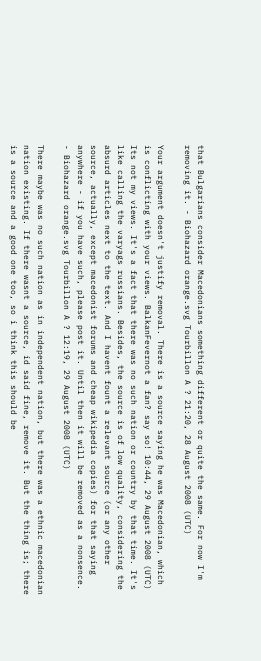that Bulgarians consider Macedonians something different or quite the same. For now I'm removing it. - Biohazard orange.svg Tourbillon A ? 21:20, 28 August 2008 (UTC)

Your argument doesn't justify removal. There is a source saying he was Macedonian, which is conflicting with your views. BalkanFevernot a fan? say so! 10:44, 29 August 2008 (UTC)
Its not my views. It's a fact that there was no such nation or country by that time. It's like calling the varyags russians. Besides, the source is of low quality, considering the absurd articles next to the text. And I havent fount a relevant source (or any other source, actually, except macedonist forums and cheap wikipedia copies) for that saying anywhere - if you have such, please post it. Until then it will be removed as a nonsence. - Biohazard orange.svg Tourbillon A ? 12:19, 29 August 2008 (UTC)

There maybe was no such nation as in independent nation, but there was a ethnic macedonian nation existing. If there wasnt a source, id said fine, remove it. But the thing is; there is a source and a good one too, so i think this should be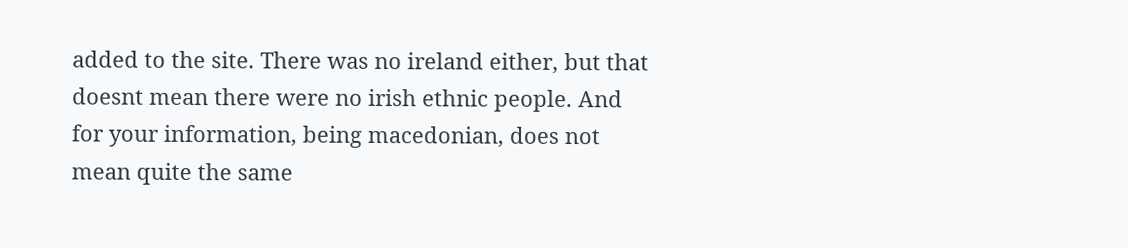added to the site. There was no ireland either, but that doesnt mean there were no irish ethnic people. And for your information, being macedonian, does not mean quite the same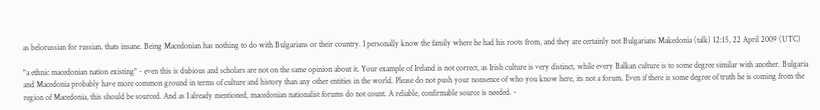as belorussian for russian. thats insane. Being Macedonian has nothing to do with Bulgarians or their country. I personally know the family where he had his roots from, and they are certainly not Bulgarians Makedonia (talk) 12:15, 22 April 2009 (UTC)

"a ethnic macedonian nation existing" - even this is dubious and scholars are not on the same opinion about it. Your example of Ireland is not correct, as Irish culture is very distinct, while every Balkan culture is to some degree similar with another. Bulgaria and Macedonia probably have more common ground in terms of culture and history than any other entities in the world. Please do not push your nonsence of who you know here, its not a forum. Even if there is some degree of truth he is coming from the region of Macedonia, this should be sourced. And as I already mentioned, macedonian nationalist forums do not count. A reliable, confirmable source is needed. -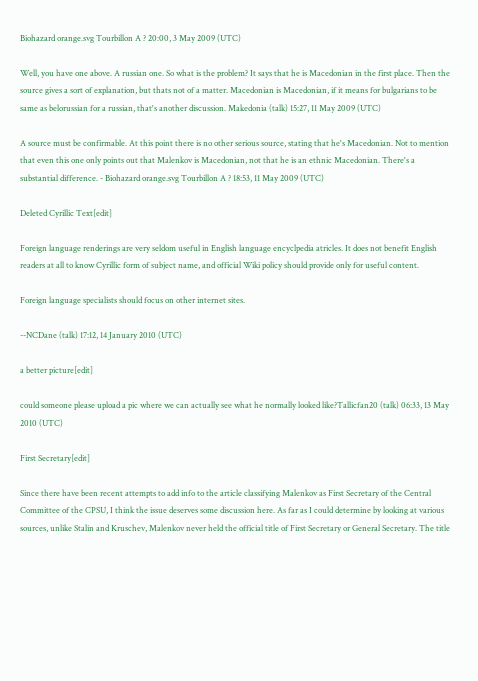Biohazard orange.svg Tourbillon A ? 20:00, 3 May 2009 (UTC)

Well, you have one above. A russian one. So what is the problem? It says that he is Macedonian in the first place. Then the source gives a sort of explanation, but thats not of a matter. Macedonian is Macedonian, if it means for bulgarians to be same as belorussian for a russian, that's another discussion. Makedonia (talk) 15:27, 11 May 2009 (UTC)

A source must be confirmable. At this point there is no other serious source, stating that he's Macedonian. Not to mention that even this one only points out that Malenkov is Macedonian, not that he is an ethnic Macedonian. There's a substantial difference. - Biohazard orange.svg Tourbillon A ? 18:53, 11 May 2009 (UTC)

Deleted Cyrillic Text[edit]

Foreign language renderings are very seldom useful in English language encyclpedia atricles. It does not benefit English readers at all to know Cyrillic form of subject name, and official Wiki policy should provide only for useful content.

Foreign language specialists should focus on other internet sites.

--NCDane (talk) 17:12, 14 January 2010 (UTC)

a better picture[edit]

could someone please upload a pic where we can actually see what he normally looked like?Tallicfan20 (talk) 06:33, 13 May 2010 (UTC)

First Secretary[edit]

Since there have been recent attempts to add info to the article classifying Malenkov as First Secretary of the Central Committee of the CPSU, I think the issue deserves some discussion here. As far as I could determine by looking at various sources, unlike Stalin and Kruschev, Malenkov never held the official title of First Secretary or General Secretary. The title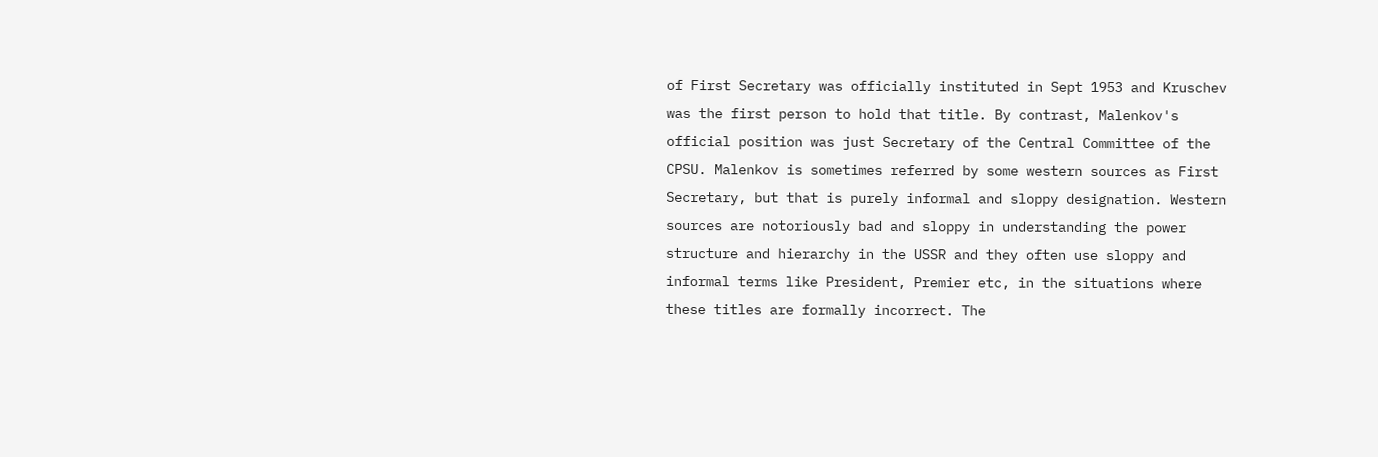of First Secretary was officially instituted in Sept 1953 and Kruschev was the first person to hold that title. By contrast, Malenkov's official position was just Secretary of the Central Committee of the CPSU. Malenkov is sometimes referred by some western sources as First Secretary, but that is purely informal and sloppy designation. Western sources are notoriously bad and sloppy in understanding the power structure and hierarchy in the USSR and they often use sloppy and informal terms like President, Premier etc, in the situations where these titles are formally incorrect. The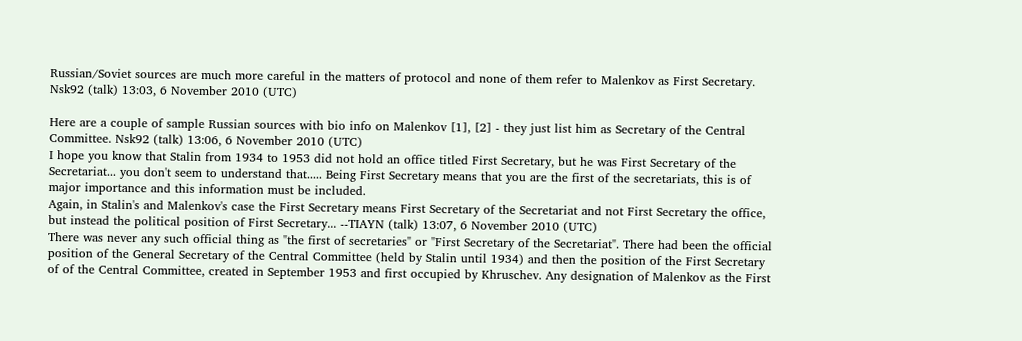Russian/Soviet sources are much more careful in the matters of protocol and none of them refer to Malenkov as First Secretary. Nsk92 (talk) 13:03, 6 November 2010 (UTC)

Here are a couple of sample Russian sources with bio info on Malenkov [1], [2] - they just list him as Secretary of the Central Committee. Nsk92 (talk) 13:06, 6 November 2010 (UTC)
I hope you know that Stalin from 1934 to 1953 did not hold an office titled First Secretary, but he was First Secretary of the Secretariat... you don't seem to understand that..... Being First Secretary means that you are the first of the secretariats, this is of major importance and this information must be included.
Again, in Stalin's and Malenkov's case the First Secretary means First Secretary of the Secretariat and not First Secretary the office, but instead the political position of First Secretary... --TIAYN (talk) 13:07, 6 November 2010 (UTC)
There was never any such official thing as "the first of secretaries" or "First Secretary of the Secretariat". There had been the official position of the General Secretary of the Central Committee (held by Stalin until 1934) and then the position of the First Secretary of of the Central Committee, created in September 1953 and first occupied by Khruschev. Any designation of Malenkov as the First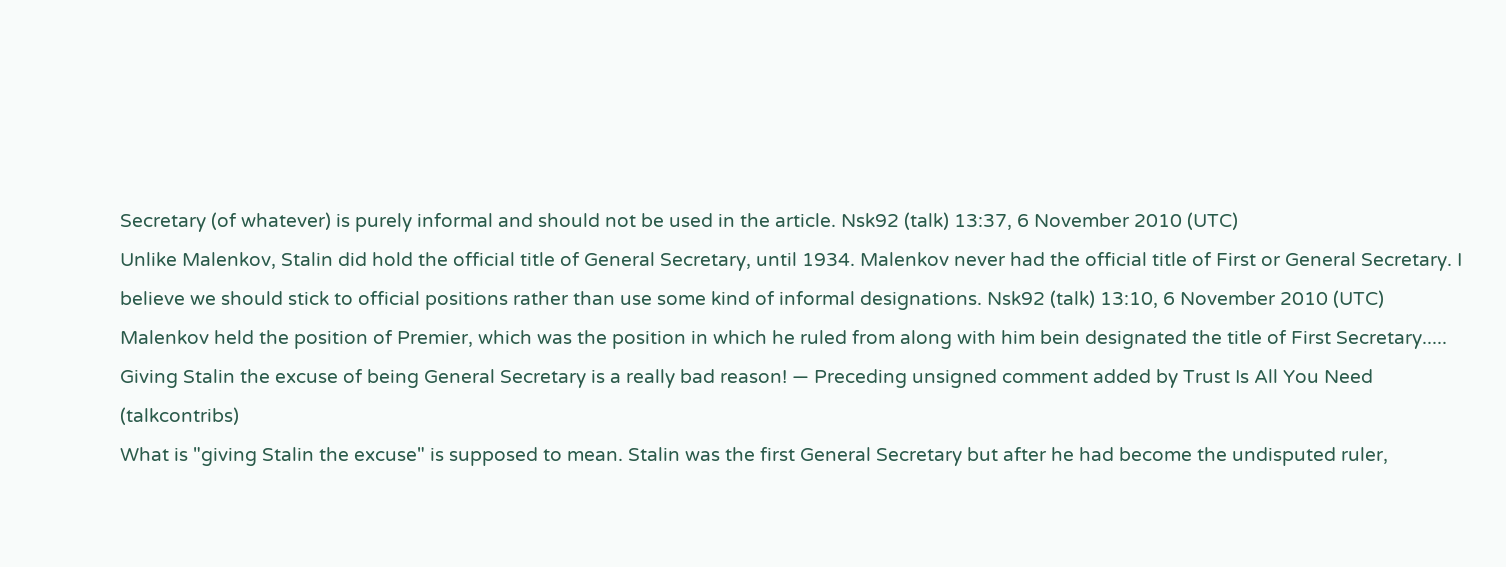Secretary (of whatever) is purely informal and should not be used in the article. Nsk92 (talk) 13:37, 6 November 2010 (UTC)
Unlike Malenkov, Stalin did hold the official title of General Secretary, until 1934. Malenkov never had the official title of First or General Secretary. I believe we should stick to official positions rather than use some kind of informal designations. Nsk92 (talk) 13:10, 6 November 2010 (UTC)
Malenkov held the position of Premier, which was the position in which he ruled from along with him bein designated the title of First Secretary..... Giving Stalin the excuse of being General Secretary is a really bad reason! — Preceding unsigned comment added by Trust Is All You Need (talkcontribs)
What is "giving Stalin the excuse" is supposed to mean. Stalin was the first General Secretary but after he had become the undisputed ruler,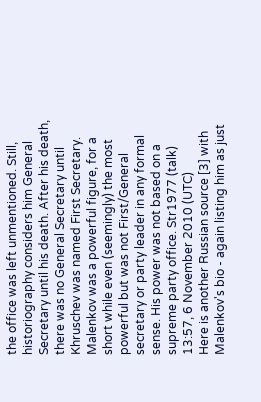the office was left unmentioned. Still, historiography considers him General Secretary until his death. After his death, there was no General Secretary until Khruschev was named First Secretary.
Malenkov was a powerful figure, for a short while even (seemingly) the most powerful but was not First/General secretary or party leader in any formal sense. His power was not based on a supreme party office. Str1977 (talk) 13:57, 6 November 2010 (UTC)
Here is another Russian source [3] with Malenkov's bio - again listing him as just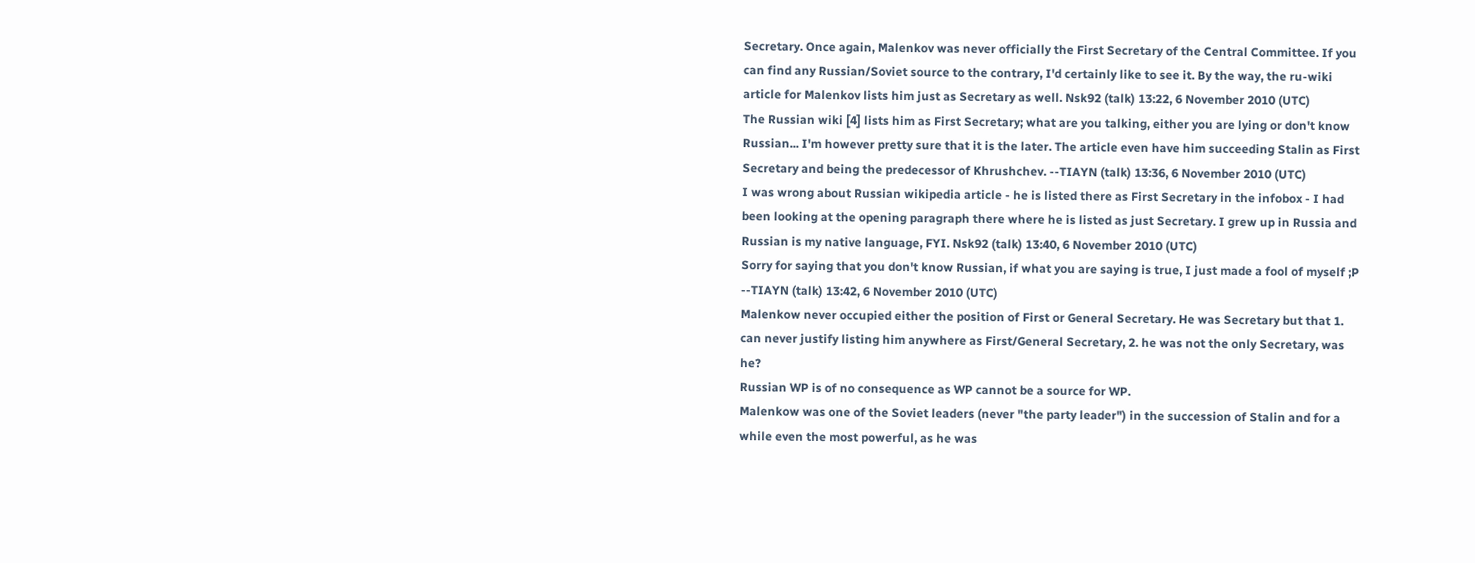Secretary. Once again, Malenkov was never officially the First Secretary of the Central Committee. If you can find any Russian/Soviet source to the contrary, I'd certainly like to see it. By the way, the ru-wiki article for Malenkov lists him just as Secretary as well. Nsk92 (talk) 13:22, 6 November 2010 (UTC)
The Russian wiki [4] lists him as First Secretary; what are you talking, either you are lying or don't know Russian... I'm however pretty sure that it is the later. The article even have him succeeding Stalin as First Secretary and being the predecessor of Khrushchev. --TIAYN (talk) 13:36, 6 November 2010 (UTC)
I was wrong about Russian wikipedia article - he is listed there as First Secretary in the infobox - I had been looking at the opening paragraph there where he is listed as just Secretary. I grew up in Russia and Russian is my native language, FYI. Nsk92 (talk) 13:40, 6 November 2010 (UTC)
Sorry for saying that you don't know Russian, if what you are saying is true, I just made a fool of myself ;P --TIAYN (talk) 13:42, 6 November 2010 (UTC)
Malenkow never occupied either the position of First or General Secretary. He was Secretary but that 1. can never justify listing him anywhere as First/General Secretary, 2. he was not the only Secretary, was he?
Russian WP is of no consequence as WP cannot be a source for WP.
Malenkow was one of the Soviet leaders (never "the party leader") in the succession of Stalin and for a while even the most powerful, as he was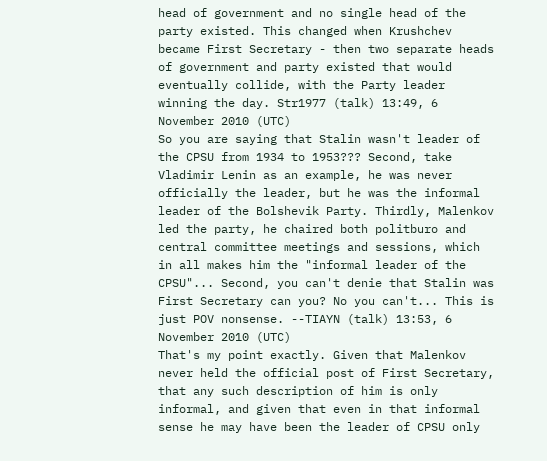head of government and no single head of the party existed. This changed when Krushchev became First Secretary - then two separate heads of government and party existed that would eventually collide, with the Party leader winning the day. Str1977 (talk) 13:49, 6 November 2010 (UTC)
So you are saying that Stalin wasn't leader of the CPSU from 1934 to 1953??? Second, take Vladimir Lenin as an example, he was never officially the leader, but he was the informal leader of the Bolshevik Party. Thirdly, Malenkov led the party, he chaired both politburo and central committee meetings and sessions, which in all makes him the "informal leader of the CPSU"... Second, you can't denie that Stalin was First Secretary can you? No you can't... This is just POV nonsense. --TIAYN (talk) 13:53, 6 November 2010 (UTC)
That's my point exactly. Given that Malenkov never held the official post of First Secretary, that any such description of him is only informal, and given that even in that informal sense he may have been the leader of CPSU only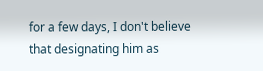for a few days, I don't believe that designating him as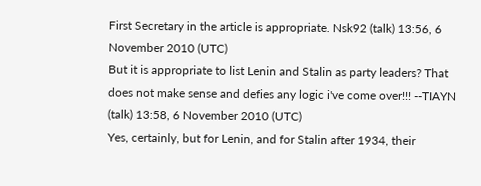First Secretary in the article is appropriate. Nsk92 (talk) 13:56, 6 November 2010 (UTC)
But it is appropriate to list Lenin and Stalin as party leaders? That does not make sense and defies any logic i've come over!!! --TIAYN (talk) 13:58, 6 November 2010 (UTC)
Yes, certainly, but for Lenin, and for Stalin after 1934, their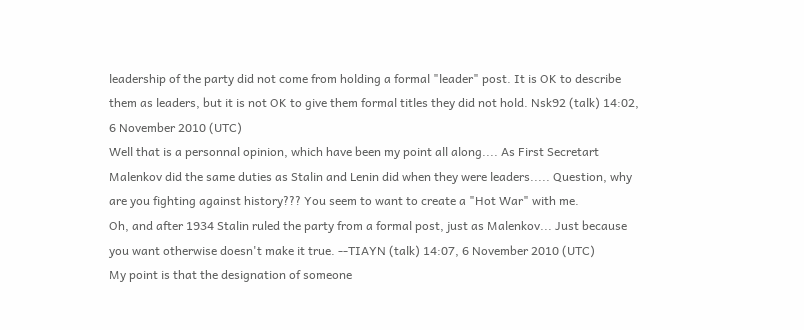leadership of the party did not come from holding a formal "leader" post. It is OK to describe them as leaders, but it is not OK to give them formal titles they did not hold. Nsk92 (talk) 14:02, 6 November 2010 (UTC)
Well that is a personnal opinion, which have been my point all along.... As First Secretart Malenkov did the same duties as Stalin and Lenin did when they were leaders..... Question, why are you fighting against history??? You seem to want to create a "Hot War" with me.
Oh, and after 1934 Stalin ruled the party from a formal post, just as Malenkov... Just because you want otherwise doesn't make it true. --TIAYN (talk) 14:07, 6 November 2010 (UTC)
My point is that the designation of someone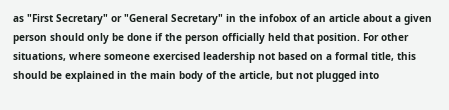as "First Secretary" or "General Secretary" in the infobox of an article about a given person should only be done if the person officially held that position. For other situations, where someone exercised leadership not based on a formal title, this should be explained in the main body of the article, but not plugged into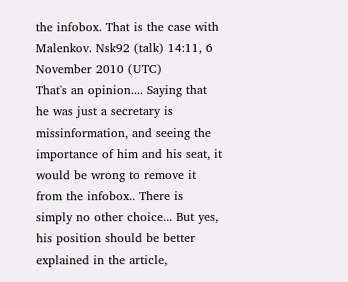the infobox. That is the case with Malenkov. Nsk92 (talk) 14:11, 6 November 2010 (UTC)
That's an opinion.... Saying that he was just a secretary is missinformation, and seeing the importance of him and his seat, it would be wrong to remove it from the infobox.. There is simply no other choice... But yes, his position should be better explained in the article,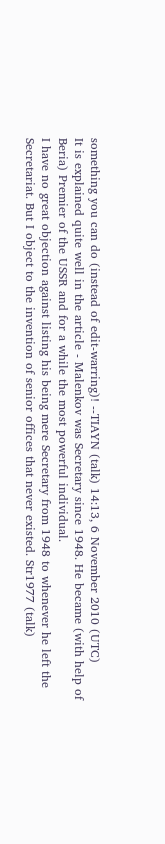something you can do (instead of edit-warring)! --TIAYN (talk) 14:13, 6 November 2010 (UTC)
It is explained quite well in the article - Malenkov was Secretary since 1948. He became (with help of Beria) Premier of the USSR and for a while the most powerful individual.
I have no great objection against listing his being mere Secretary from 1948 to whenever he left the Secretariat. But I object to the invention of senior offices that never existed. Str1977 (talk)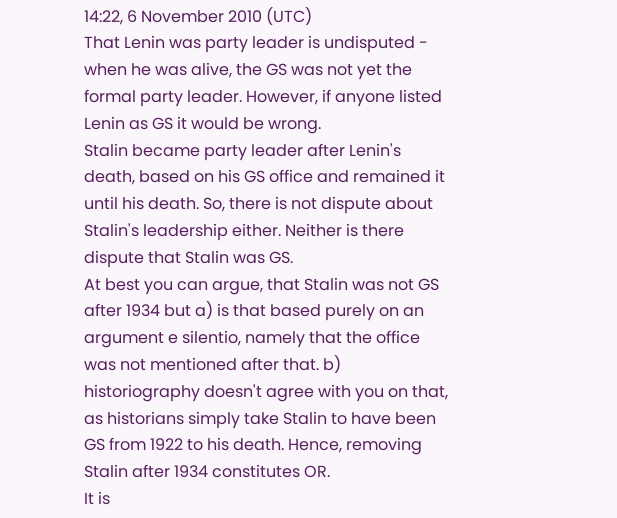14:22, 6 November 2010 (UTC)
That Lenin was party leader is undisputed - when he was alive, the GS was not yet the formal party leader. However, if anyone listed Lenin as GS it would be wrong.
Stalin became party leader after Lenin's death, based on his GS office and remained it until his death. So, there is not dispute about Stalin's leadership either. Neither is there dispute that Stalin was GS.
At best you can argue, that Stalin was not GS after 1934 but a) is that based purely on an argument e silentio, namely that the office was not mentioned after that. b) historiography doesn't agree with you on that, as historians simply take Stalin to have been GS from 1922 to his death. Hence, removing Stalin after 1934 constitutes OR.
It is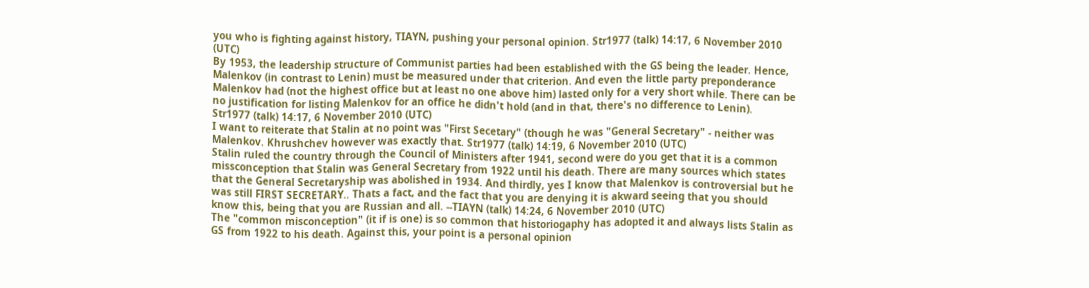you who is fighting against history, TIAYN, pushing your personal opinion. Str1977 (talk) 14:17, 6 November 2010 (UTC)
By 1953, the leadership structure of Communist parties had been established with the GS being the leader. Hence, Malenkov (in contrast to Lenin) must be measured under that criterion. And even the little party preponderance Malenkov had (not the highest office but at least no one above him) lasted only for a very short while. There can be no justification for listing Malenkov for an office he didn't hold (and in that, there's no difference to Lenin).
Str1977 (talk) 14:17, 6 November 2010 (UTC)
I want to reiterate that Stalin at no point was "First Secetary" (though he was "General Secretary" - neither was Malenkov. Khrushchev however was exactly that. Str1977 (talk) 14:19, 6 November 2010 (UTC)
Stalin ruled the country through the Council of Ministers after 1941, second were do you get that it is a common missconception that Stalin was General Secretary from 1922 until his death. There are many sources which states that the General Secretaryship was abolished in 1934. And thirdly, yes I know that Malenkov is controversial but he was still FIRST SECRETARY.. Thats a fact, and the fact that you are denying it is akward seeing that you should know this, being that you are Russian and all. --TIAYN (talk) 14:24, 6 November 2010 (UTC)
The "common misconception" (it if is one) is so common that historiogaphy has adopted it and always lists Stalin as GS from 1922 to his death. Against this, your point is a personal opinion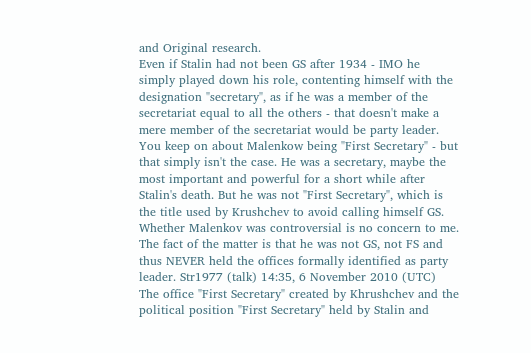and Original research.
Even if Stalin had not been GS after 1934 - IMO he simply played down his role, contenting himself with the designation "secretary", as if he was a member of the secretariat equal to all the others - that doesn't make a mere member of the secretariat would be party leader.
You keep on about Malenkow being "First Secretary" - but that simply isn't the case. He was a secretary, maybe the most important and powerful for a short while after Stalin's death. But he was not "First Secretary", which is the title used by Krushchev to avoid calling himself GS.
Whether Malenkov was controversial is no concern to me. The fact of the matter is that he was not GS, not FS and thus NEVER held the offices formally identified as party leader. Str1977 (talk) 14:35, 6 November 2010 (UTC)
The office "First Secretary" created by Khrushchev and the political position "First Secretary" held by Stalin and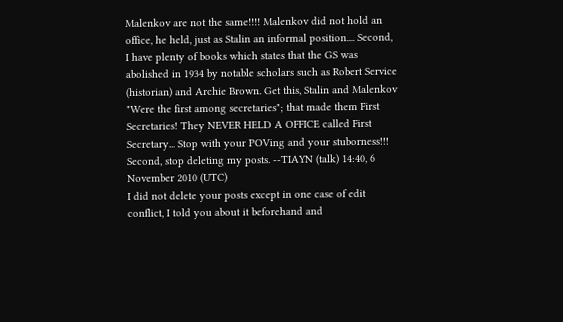Malenkov are not the same!!!! Malenkov did not hold an office, he held, just as Stalin an informal position.... Second, I have plenty of books which states that the GS was abolished in 1934 by notable scholars such as Robert Service (historian) and Archie Brown. Get this, Stalin and Malenkov "Were the first among secretaries"; that made them First Secretaries! They NEVER HELD A OFFICE called First Secretary... Stop with your POVing and your stuborness!!!
Second, stop deleting my posts. --TIAYN (talk) 14:40, 6 November 2010 (UTC)
I did not delete your posts except in one case of edit conflict, I told you about it beforehand and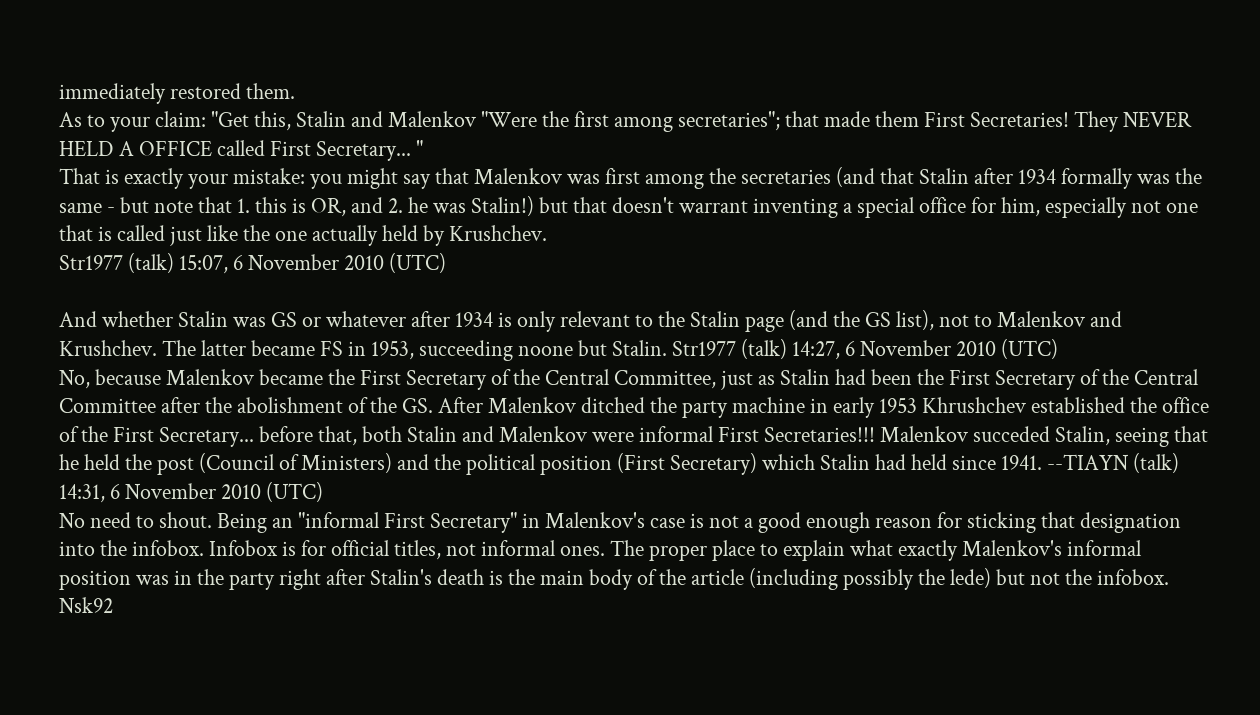immediately restored them.
As to your claim: "Get this, Stalin and Malenkov "Were the first among secretaries"; that made them First Secretaries! They NEVER HELD A OFFICE called First Secretary... "
That is exactly your mistake: you might say that Malenkov was first among the secretaries (and that Stalin after 1934 formally was the same - but note that 1. this is OR, and 2. he was Stalin!) but that doesn't warrant inventing a special office for him, especially not one that is called just like the one actually held by Krushchev.
Str1977 (talk) 15:07, 6 November 2010 (UTC)

And whether Stalin was GS or whatever after 1934 is only relevant to the Stalin page (and the GS list), not to Malenkov and Krushchev. The latter became FS in 1953, succeeding noone but Stalin. Str1977 (talk) 14:27, 6 November 2010 (UTC)
No, because Malenkov became the First Secretary of the Central Committee, just as Stalin had been the First Secretary of the Central Committee after the abolishment of the GS. After Malenkov ditched the party machine in early 1953 Khrushchev established the office of the First Secretary... before that, both Stalin and Malenkov were informal First Secretaries!!! Malenkov succeded Stalin, seeing that he held the post (Council of Ministers) and the political position (First Secretary) which Stalin had held since 1941. --TIAYN (talk) 14:31, 6 November 2010 (UTC)
No need to shout. Being an "informal First Secretary" in Malenkov's case is not a good enough reason for sticking that designation into the infobox. Infobox is for official titles, not informal ones. The proper place to explain what exactly Malenkov's informal position was in the party right after Stalin's death is the main body of the article (including possibly the lede) but not the infobox. Nsk92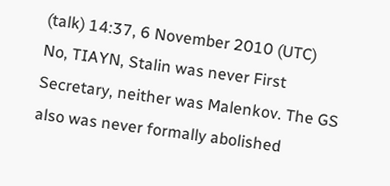(talk) 14:37, 6 November 2010 (UTC)
No, TIAYN, Stalin was never First Secretary, neither was Malenkov. The GS also was never formally abolished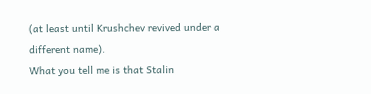(at least until Krushchev revived under a different name).
What you tell me is that Stalin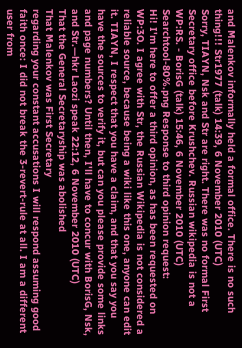and Malenkov informally held a formal office. There is no such thing!!! Str1977 (talk) 14:39, 6 November 2010 (UTC)
Sorry, TIAYN, Nsk and Str are right. There was no formal First Secretary office before Krushchev. Russian wikipedia is not a WP:RS. - BorisG (talk) 15:46, 6 November 2010 (UTC)
Searchtool-80%.png Response to third opinion request:
Hi! I'm here to offer a third opinion, as has been requested on WP:3O. I agree with Str, the Russian Wikipedia is not considered a reliable source, because being a wiki like this one, anyone can edit it. TIAYN, I respect that you have a claim, and that you say you have the sources to verify it, but can you please provide some links and page numbers? Until then, I'll have to concur with BorisG, Nsk, and Str.—hkr Laozi speak 22:12, 6 November 2010 (UTC)
That the General Secretaryship was abolished
That Malenkov was First Secretary
regarding your constant accusations I will respond assuming good faith once: I did not break the 3-revert-rule at all. I am a different user from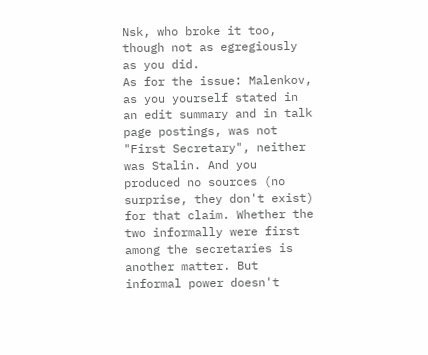Nsk, who broke it too, though not as egregiously as you did.
As for the issue: Malenkov, as you yourself stated in an edit summary and in talk page postings, was not "First Secretary", neither was Stalin. And you produced no sources (no surprise, they don't exist) for that claim. Whether the two informally were first among the secretaries is another matter. But informal power doesn't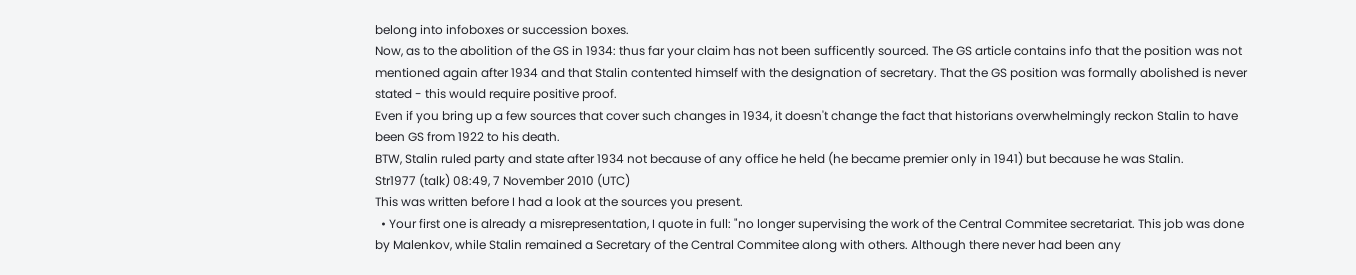belong into infoboxes or succession boxes.
Now, as to the abolition of the GS in 1934: thus far your claim has not been sufficently sourced. The GS article contains info that the position was not mentioned again after 1934 and that Stalin contented himself with the designation of secretary. That the GS position was formally abolished is never stated - this would require positive proof.
Even if you bring up a few sources that cover such changes in 1934, it doesn't change the fact that historians overwhelmingly reckon Stalin to have been GS from 1922 to his death.
BTW, Stalin ruled party and state after 1934 not because of any office he held (he became premier only in 1941) but because he was Stalin.
Str1977 (talk) 08:49, 7 November 2010 (UTC)
This was written before I had a look at the sources you present.
  • Your first one is already a misrepresentation, I quote in full: "no longer supervising the work of the Central Commitee secretariat. This job was done by Malenkov, while Stalin remained a Secretary of the Central Commitee along with others. Although there never had been any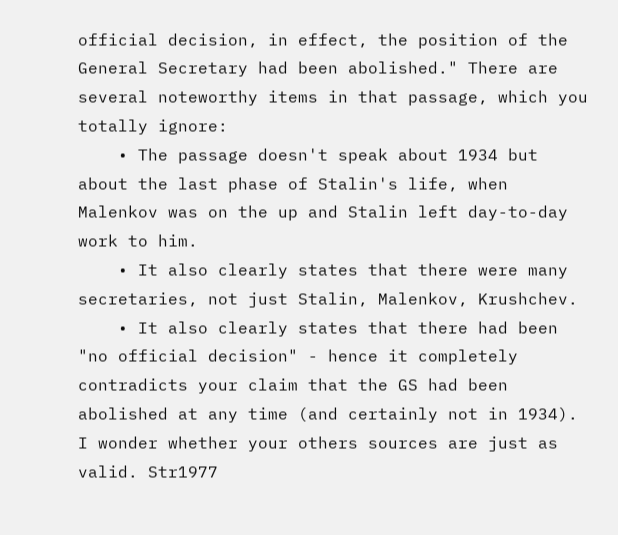official decision, in effect, the position of the General Secretary had been abolished." There are several noteworthy items in that passage, which you totally ignore:
    • The passage doesn't speak about 1934 but about the last phase of Stalin's life, when Malenkov was on the up and Stalin left day-to-day work to him.
    • It also clearly states that there were many secretaries, not just Stalin, Malenkov, Krushchev.
    • It also clearly states that there had been "no official decision" - hence it completely contradicts your claim that the GS had been abolished at any time (and certainly not in 1934).
I wonder whether your others sources are just as valid. Str1977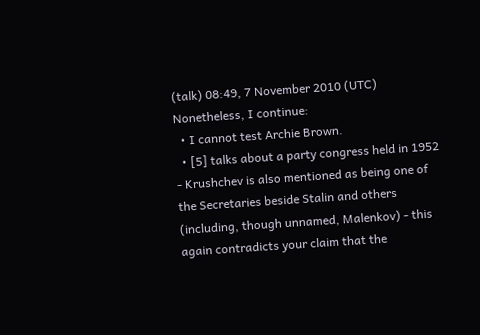(talk) 08:49, 7 November 2010 (UTC)
Nonetheless, I continue:
  • I cannot test Archie Brown.
  • [5] talks about a party congress held in 1952 - Krushchev is also mentioned as being one of the Secretaries beside Stalin and others (including, though unnamed, Malenkov) - this again contradicts your claim that the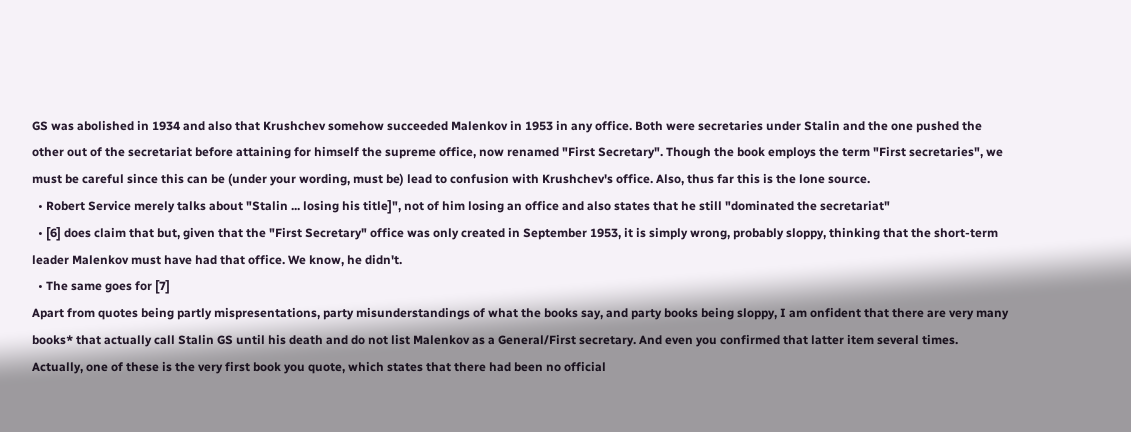GS was abolished in 1934 and also that Krushchev somehow succeeded Malenkov in 1953 in any office. Both were secretaries under Stalin and the one pushed the other out of the secretariat before attaining for himself the supreme office, now renamed "First Secretary". Though the book employs the term "First secretaries", we must be careful since this can be (under your wording, must be) lead to confusion with Krushchev's office. Also, thus far this is the lone source.
  • Robert Service merely talks about "Stalin ... losing his title]", not of him losing an office and also states that he still "dominated the secretariat"
  • [6] does claim that but, given that the "First Secretary" office was only created in September 1953, it is simply wrong, probably sloppy, thinking that the short-term leader Malenkov must have had that office. We know, he didn't.
  • The same goes for [7]
Apart from quotes being partly mispresentations, party misunderstandings of what the books say, and party books being sloppy, I am onfident that there are very many books* that actually call Stalin GS until his death and do not list Malenkov as a General/First secretary. And even you confirmed that latter item several times.
Actually, one of these is the very first book you quote, which states that there had been no official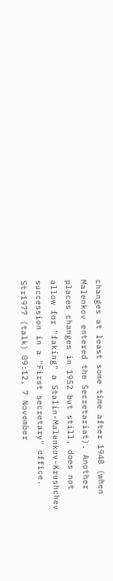changes at least some time after 1948 (when Malenkov entered the Secretariat). Another places changes in 1952 but still, does not allow for "faking" a Stalin-Malenkov-Krushchev succession in a "First secretary" office. Str1977 (talk) 09:12, 7 November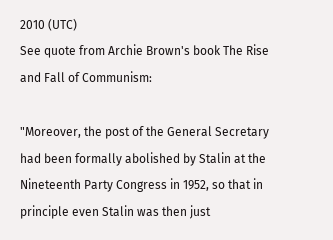2010 (UTC)
See quote from Archie Brown's book The Rise and Fall of Communism:

"Moreover, the post of the General Secretary had been formally abolished by Stalin at the Nineteenth Party Congress in 1952, so that in principle even Stalin was then just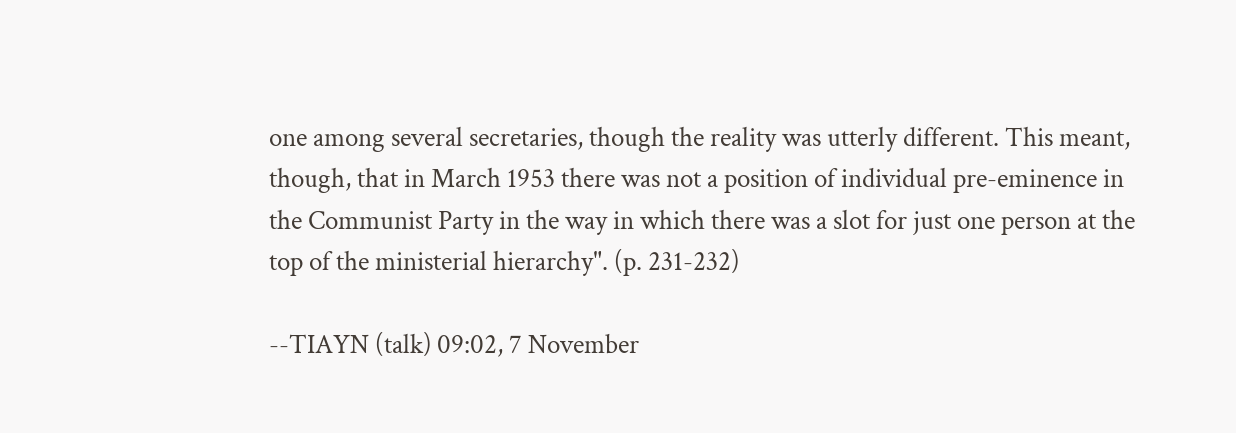one among several secretaries, though the reality was utterly different. This meant, though, that in March 1953 there was not a position of individual pre-eminence in the Communist Party in the way in which there was a slot for just one person at the top of the ministerial hierarchy". (p. 231-232)

--TIAYN (talk) 09:02, 7 November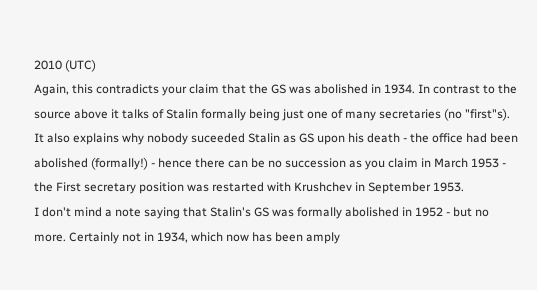2010 (UTC)
Again, this contradicts your claim that the GS was abolished in 1934. In contrast to the source above it talks of Stalin formally being just one of many secretaries (no "first"s).
It also explains why nobody suceeded Stalin as GS upon his death - the office had been abolished (formally!) - hence there can be no succession as you claim in March 1953 - the First secretary position was restarted with Krushchev in September 1953.
I don't mind a note saying that Stalin's GS was formally abolished in 1952 - but no more. Certainly not in 1934, which now has been amply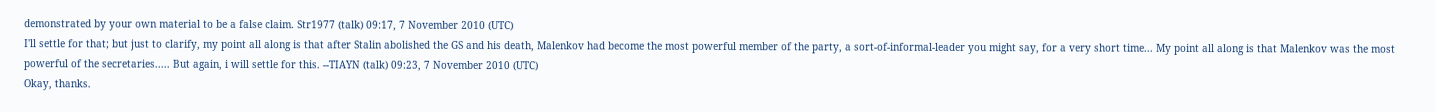demonstrated by your own material to be a false claim. Str1977 (talk) 09:17, 7 November 2010 (UTC)
I'll settle for that; but just to clarify, my point all along is that after Stalin abolished the GS and his death, Malenkov had become the most powerful member of the party, a sort-of-informal-leader you might say, for a very short time... My point all along is that Malenkov was the most powerful of the secretaries..... But again, i will settle for this. --TIAYN (talk) 09:23, 7 November 2010 (UTC)
Okay, thanks.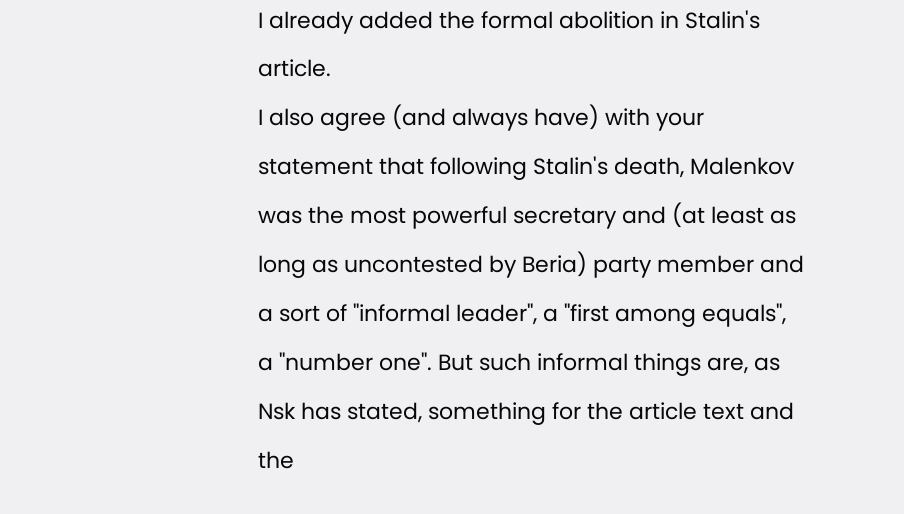I already added the formal abolition in Stalin's article.
I also agree (and always have) with your statement that following Stalin's death, Malenkov was the most powerful secretary and (at least as long as uncontested by Beria) party member and a sort of "informal leader", a "first among equals", a "number one". But such informal things are, as Nsk has stated, something for the article text and the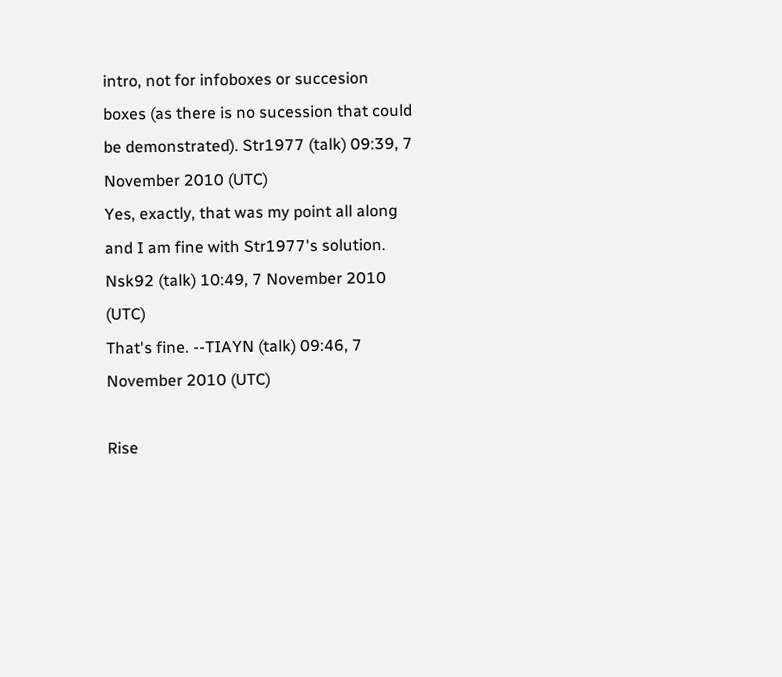intro, not for infoboxes or succesion boxes (as there is no sucession that could be demonstrated). Str1977 (talk) 09:39, 7 November 2010 (UTC)
Yes, exactly, that was my point all along and I am fine with Str1977's solution. Nsk92 (talk) 10:49, 7 November 2010 (UTC)
That's fine. --TIAYN (talk) 09:46, 7 November 2010 (UTC)

Rise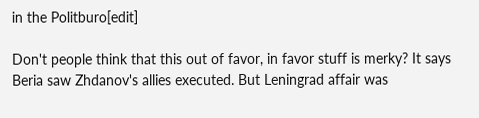in the Politburo[edit]

Don't people think that this out of favor, in favor stuff is merky? It says Beria saw Zhdanov's allies executed. But Leningrad affair was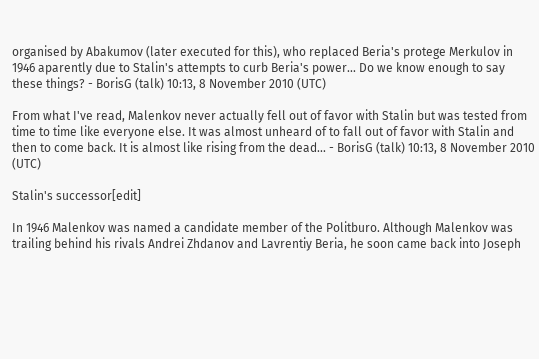organised by Abakumov (later executed for this), who replaced Beria's protege Merkulov in 1946 aparently due to Stalin's attempts to curb Beria's power... Do we know enough to say these things? - BorisG (talk) 10:13, 8 November 2010 (UTC)

From what I've read, Malenkov never actually fell out of favor with Stalin but was tested from time to time like everyone else. It was almost unheard of to fall out of favor with Stalin and then to come back. It is almost like rising from the dead... - BorisG (talk) 10:13, 8 November 2010 (UTC)

Stalin's successor[edit]

In 1946 Malenkov was named a candidate member of the Politburo. Although Malenkov was trailing behind his rivals Andrei Zhdanov and Lavrentiy Beria, he soon came back into Joseph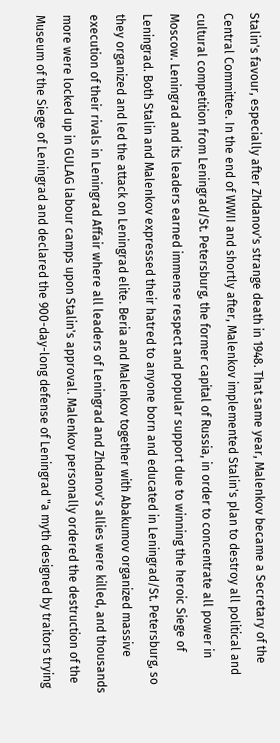Stalin's favour, especially after Zhdanov's strange death in 1948. That same year, Malenkov became a Secretary of the Central Committee. In the end of WWII and shortly after, Malenkov implemented Stalin's plan to destroy all political and cultural competition from Leningrad/St. Petersburg, the former capital of Russia, in order to concentrate all power in Moscow. Leningrad and its leaders earned immense respect and popular support due to winning the heroic Siege of Leningrad. Both Stalin and Malenkov expressed their hatred to anyone born and educated in Leningrad/St. Petersburg, so they organized and led the attack on Leningrad elite. Beria and Malenkov together with Abakumov organized massive execution of their rivals in Leningrad Affair where all leaders of Leningrad and Zhdanov's allies were killed, and thousands more were locked up in GULAG labour camps upon Stalin's approval. Malenkov personally ordered the destruction of the Museum of the Siege of Leningrad and declared the 900-day-long defense of Leningrad "a myth designed by traitors trying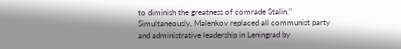to diminish the greatness of comrade Stalin." Simultaneously, Malenkov replaced all communist party and administrative leadership in Leningrad by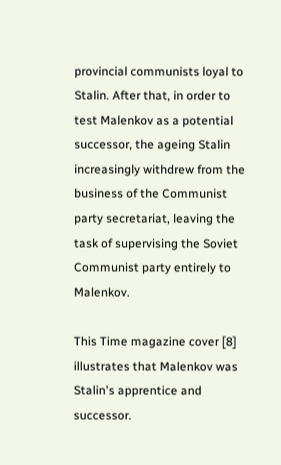provincial communists loyal to Stalin. After that, in order to test Malenkov as a potential successor, the ageing Stalin increasingly withdrew from the business of the Communist party secretariat, leaving the task of supervising the Soviet Communist party entirely to Malenkov.

This Time magazine cover [8] illustrates that Malenkov was Stalin's apprentice and successor.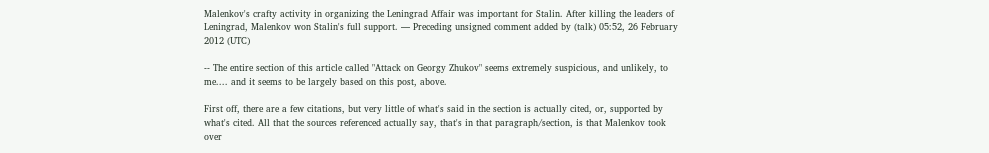Malenkov's crafty activity in organizing the Leningrad Affair was important for Stalin. After killing the leaders of Leningrad, Malenkov won Stalin's full support. — Preceding unsigned comment added by (talk) 05:52, 26 February 2012 (UTC)

-- The entire section of this article called "Attack on Georgy Zhukov" seems extremely suspicious, and unlikely, to me.... and it seems to be largely based on this post, above.

First off, there are a few citations, but very little of what's said in the section is actually cited, or, supported by what's cited. All that the sources referenced actually say, that's in that paragraph/section, is that Malenkov took over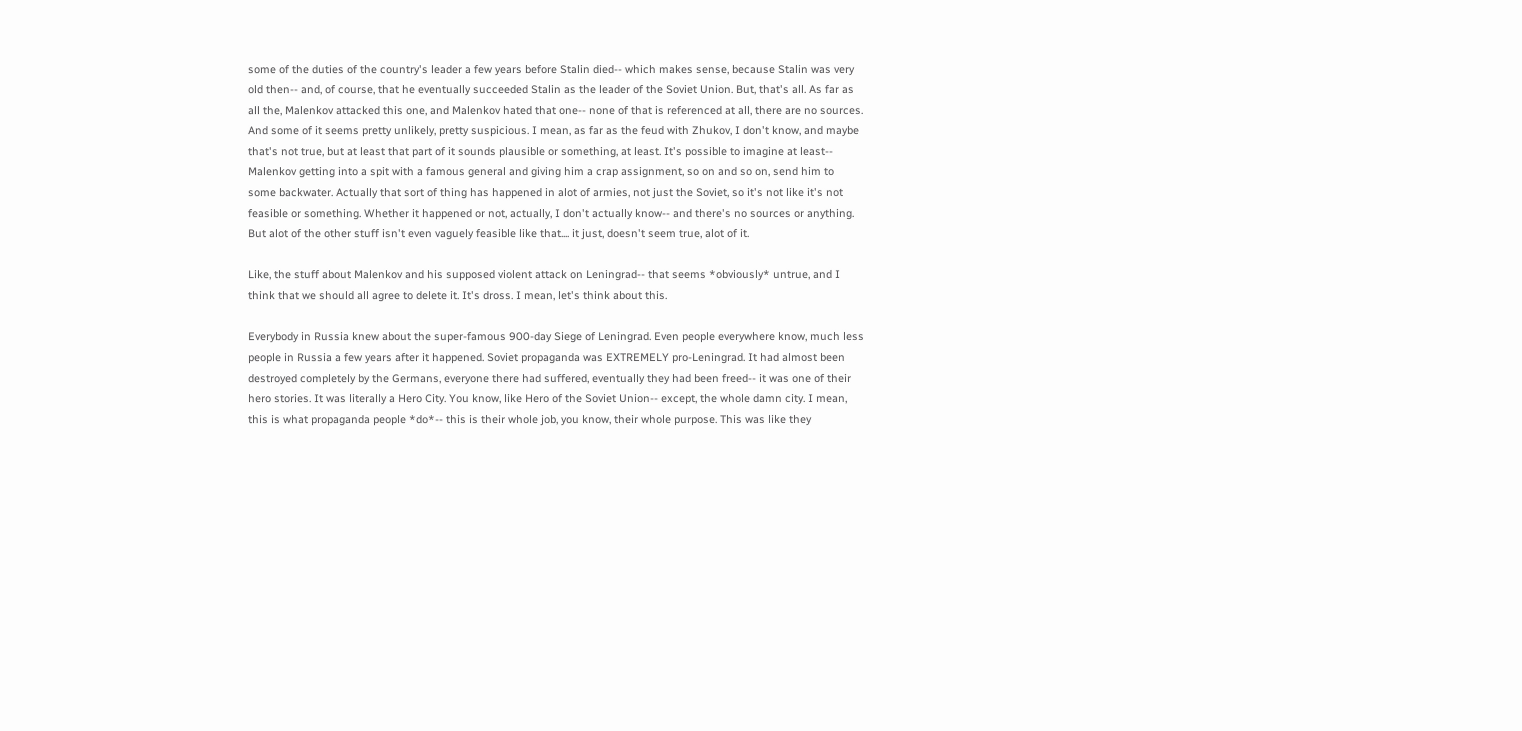some of the duties of the country's leader a few years before Stalin died-- which makes sense, because Stalin was very old then-- and, of course, that he eventually succeeded Stalin as the leader of the Soviet Union. But, that's all. As far as all the, Malenkov attacked this one, and Malenkov hated that one-- none of that is referenced at all, there are no sources. And some of it seems pretty unlikely, pretty suspicious. I mean, as far as the feud with Zhukov, I don't know, and maybe that's not true, but at least that part of it sounds plausible or something, at least. It's possible to imagine at least-- Malenkov getting into a spit with a famous general and giving him a crap assignment, so on and so on, send him to some backwater. Actually that sort of thing has happened in alot of armies, not just the Soviet, so it's not like it's not feasible or something. Whether it happened or not, actually, I don't actually know-- and there's no sources or anything. But alot of the other stuff isn't even vaguely feasible like that.... it just, doesn't seem true, alot of it.

Like, the stuff about Malenkov and his supposed violent attack on Leningrad-- that seems *obviously* untrue, and I think that we should all agree to delete it. It's dross. I mean, let's think about this.

Everybody in Russia knew about the super-famous 900-day Siege of Leningrad. Even people everywhere know, much less people in Russia a few years after it happened. Soviet propaganda was EXTREMELY pro-Leningrad. It had almost been destroyed completely by the Germans, everyone there had suffered, eventually they had been freed-- it was one of their hero stories. It was literally a Hero City. You know, like Hero of the Soviet Union-- except, the whole damn city. I mean, this is what propaganda people *do*-- this is their whole job, you know, their whole purpose. This was like they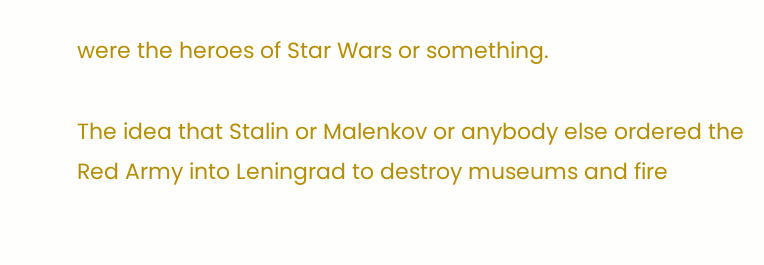were the heroes of Star Wars or something.

The idea that Stalin or Malenkov or anybody else ordered the Red Army into Leningrad to destroy museums and fire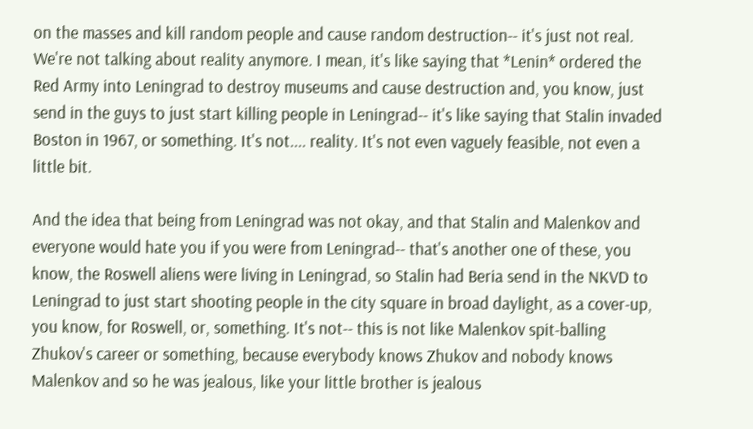on the masses and kill random people and cause random destruction-- it's just not real. We're not talking about reality anymore. I mean, it's like saying that *Lenin* ordered the Red Army into Leningrad to destroy museums and cause destruction and, you know, just send in the guys to just start killing people in Leningrad-- it's like saying that Stalin invaded Boston in 1967, or something. It's not.... reality. It's not even vaguely feasible, not even a little bit.

And the idea that being from Leningrad was not okay, and that Stalin and Malenkov and everyone would hate you if you were from Leningrad-- that's another one of these, you know, the Roswell aliens were living in Leningrad, so Stalin had Beria send in the NKVD to Leningrad to just start shooting people in the city square in broad daylight, as a cover-up, you know, for Roswell, or, something. It's not-- this is not like Malenkov spit-balling Zhukov's career or something, because everybody knows Zhukov and nobody knows Malenkov and so he was jealous, like your little brother is jealous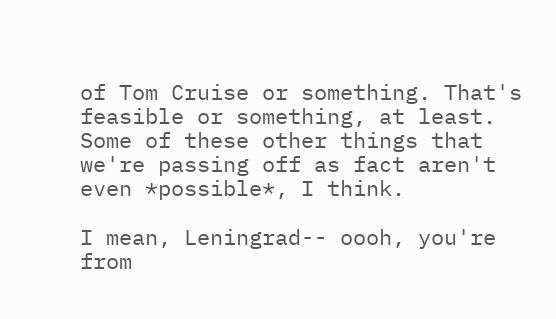of Tom Cruise or something. That's feasible or something, at least. Some of these other things that we're passing off as fact aren't even *possible*, I think.

I mean, Leningrad-- oooh, you're from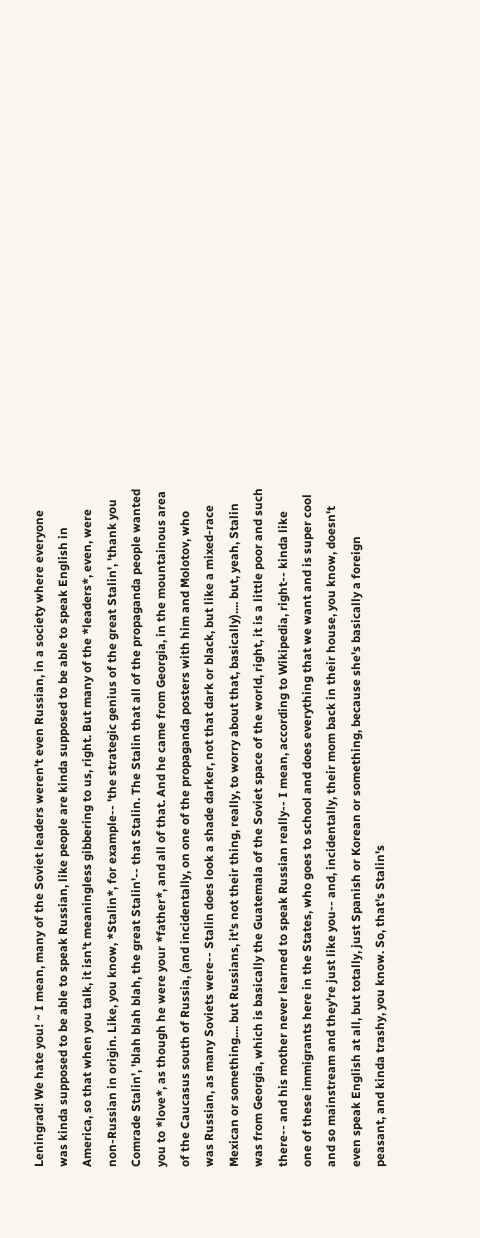Leningrad! We hate you! ~ I mean, many of the Soviet leaders weren't even Russian, in a society where everyone was kinda supposed to be able to speak Russian, like people are kinda supposed to be able to speak English in America, so that when you talk, it isn't meaningless gibbering to us, right. But many of the *leaders*, even, were non-Russian in origin. Like, you know, *Stalin*, for example-- 'the strategic genius of the great Stalin', 'thank you Comrade Stalin', 'blah blah blah, the great Stalin'-- that Stalin. The Stalin that all of the propaganda people wanted you to *love*, as though he were your *father*, and all of that. And he came from Georgia, in the mountainous area of the Caucasus south of Russia, (and incidentally, on one of the propaganda posters with him and Molotov, who was Russian, as many Soviets were-- Stalin does look a shade darker, not that dark or black, but like a mixed-race Mexican or something.... but Russians, it's not their thing, really, to worry about that, basically).... but, yeah, Stalin was from Georgia, which is basically the Guatemala of the Soviet space of the world, right, it is a little poor and such there-- and his mother never learned to speak Russian really-- I mean, according to Wikipedia, right-- kinda like one of these immigrants here in the States, who goes to school and does everything that we want and is super cool and so mainstream and they're just like you-- and, incidentally, their mom back in their house, you know, doesn't even speak English at all, but totally, just Spanish or Korean or something, because she's basically a foreign peasant, and kinda trashy, you know. So, that's Stalin's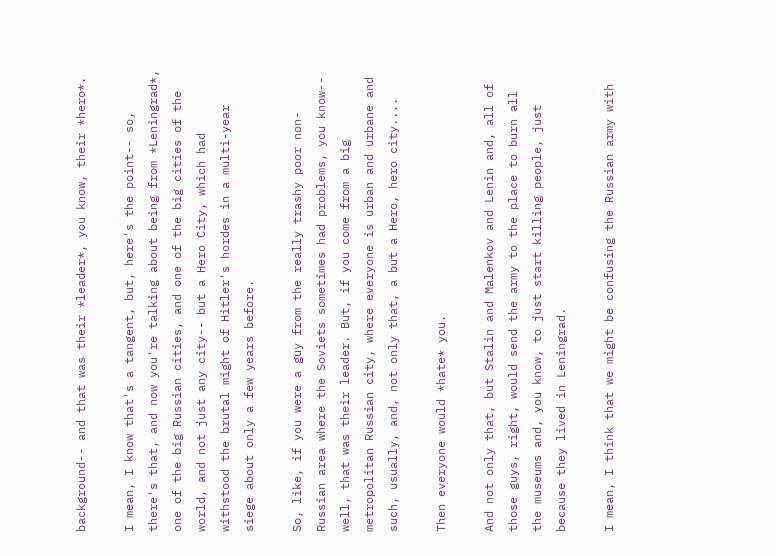background-- and that was their *leader*, you know, their *hero*.

I mean, I know that's a tangent, but, here's the point-- so, there's that, and now you're talking about being from *Leningrad*, one of the big Russian cities, and one of the big cities of the world, and not just any city-- but a Hero City, which had withstood the brutal might of Hitler's hordes in a multi-year siege about only a few years before.

So, like, if you were a guy from the really trashy poor non-Russian area where the Soviets sometimes had problems, you know-- well, that was their leader. But, if you come from a big metropolitan Russian city, where everyone is urban and urbane and such, usually, and, not only that, a but a Hero, hero city....

Then everyone would *hate* you.

And not only that, but Stalin and Malenkov and Lenin and, all of those guys, right, would send the army to the place to burn all the museums and, you know, to just start killing people, just because they lived in Leningrad.

I mean, I think that we might be confusing the Russian army with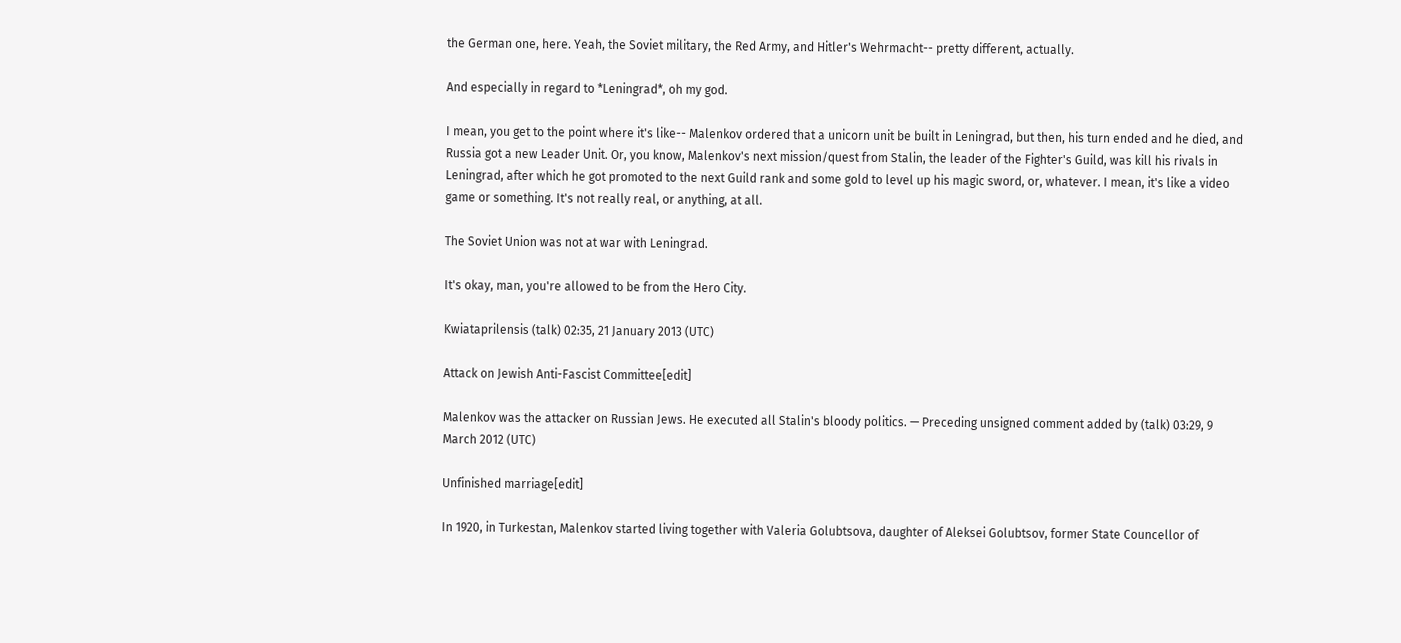the German one, here. Yeah, the Soviet military, the Red Army, and Hitler's Wehrmacht-- pretty different, actually.

And especially in regard to *Leningrad*, oh my god.

I mean, you get to the point where it's like-- Malenkov ordered that a unicorn unit be built in Leningrad, but then, his turn ended and he died, and Russia got a new Leader Unit. Or, you know, Malenkov's next mission/quest from Stalin, the leader of the Fighter's Guild, was kill his rivals in Leningrad, after which he got promoted to the next Guild rank and some gold to level up his magic sword, or, whatever. I mean, it's like a video game or something. It's not really real, or anything, at all.

The Soviet Union was not at war with Leningrad.

It's okay, man, you're allowed to be from the Hero City.

Kwiataprilensis (talk) 02:35, 21 January 2013 (UTC)

Attack on Jewish Anti-Fascist Committee[edit]

Malenkov was the attacker on Russian Jews. He executed all Stalin's bloody politics. — Preceding unsigned comment added by (talk) 03:29, 9 March 2012 (UTC)

Unfinished marriage[edit]

In 1920, in Turkestan, Malenkov started living together with Valeria Golubtsova, daughter of Aleksei Golubtsov, former State Councellor of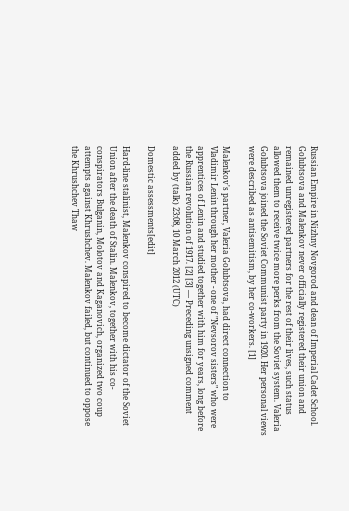Russian Empire in Nizhny Novgorod and dean of Imperial Cadet School. Golubtsova and Malenkov never officially registered their union and remained unregistered partners for the rest of their lives, such status allowed them to receive twice more perks from the Soviet system. Valeria Golubtsova joined the Soviet Communist party in 1920. Her personal views were described as antisemitism, by her co-workers. [1]

Malenkov's partner, Valeria Golubtsova, had direct connection to Vladimir Lenin through her mother - one of "Nevsorov sisters" who were apprentices of Lenin and studied together with him for years, long before the Russian revolution of 1917. [2] [3] — Preceding unsigned comment added by (talk) 23:08, 10 March 2012 (UTC)

Domestic assessments[edit]

Hard-line stalinist, Malenkov conspired to become dictator of the Soviet Union after the death of Stalin. Malenkov, together with his co-conspirators Bulganin, Molotov and Kaganovich, organized two coup attempts against Khrushchev. Malenkov failed, but continued to oppose the Khrushchev Thaw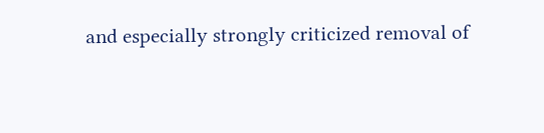and especially strongly criticized removal of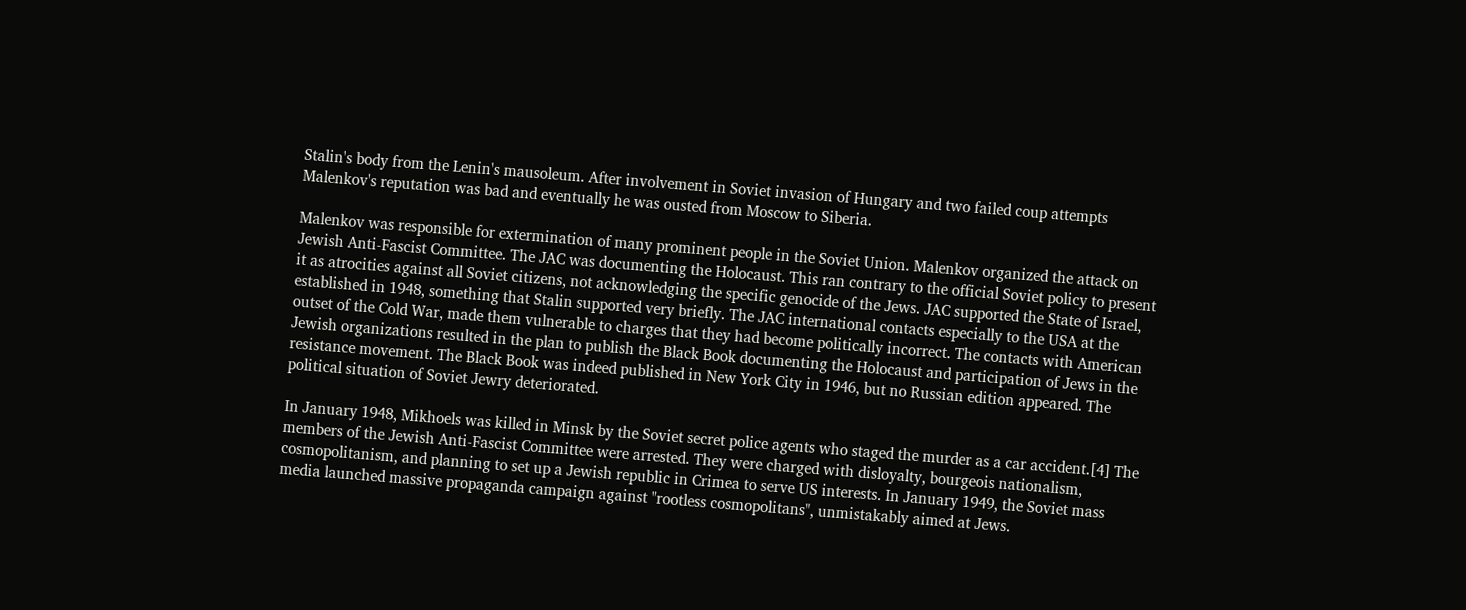Stalin's body from the Lenin's mausoleum. After involvement in Soviet invasion of Hungary and two failed coup attempts Malenkov's reputation was bad and eventually he was ousted from Moscow to Siberia.

Malenkov was responsible for extermination of many prominent people in the Soviet Union. Malenkov organized the attack on Jewish Anti-Fascist Committee. The JAC was documenting the Holocaust. This ran contrary to the official Soviet policy to present it as atrocities against all Soviet citizens, not acknowledging the specific genocide of the Jews. JAC supported the State of Israel, established in 1948, something that Stalin supported very briefly. The JAC international contacts especially to the USA at the outset of the Cold War, made them vulnerable to charges that they had become politically incorrect. The contacts with American Jewish organizations resulted in the plan to publish the Black Book documenting the Holocaust and participation of Jews in the resistance movement. The Black Book was indeed published in New York City in 1946, but no Russian edition appeared. The political situation of Soviet Jewry deteriorated.

In January 1948, Mikhoels was killed in Minsk by the Soviet secret police agents who staged the murder as a car accident.[4] The members of the Jewish Anti-Fascist Committee were arrested. They were charged with disloyalty, bourgeois nationalism, cosmopolitanism, and planning to set up a Jewish republic in Crimea to serve US interests. In January 1949, the Soviet mass media launched massive propaganda campaign against "rootless cosmopolitans", unmistakably aimed at Jews.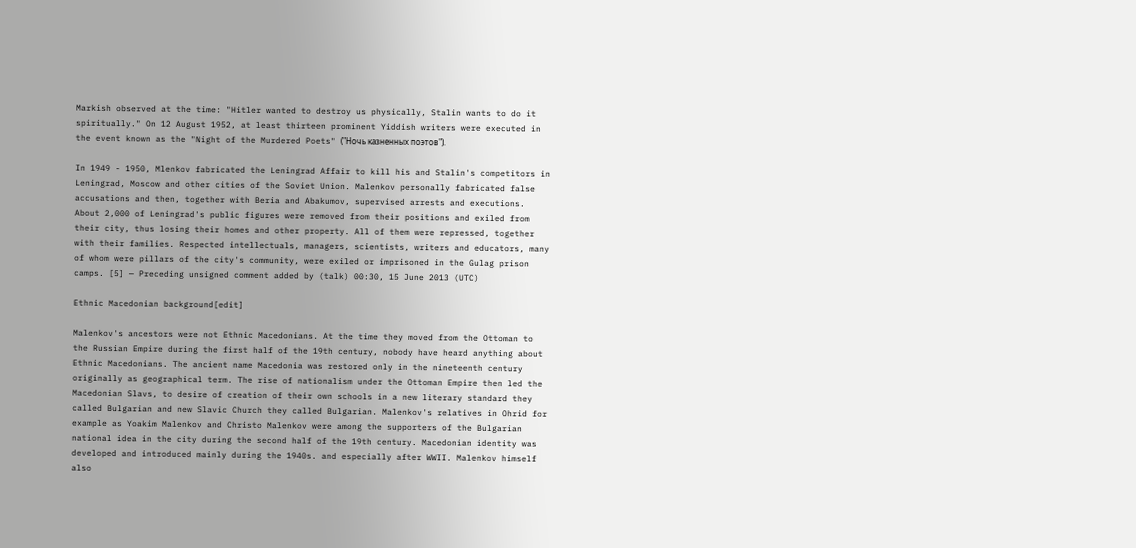Markish observed at the time: "Hitler wanted to destroy us physically, Stalin wants to do it spiritually." On 12 August 1952, at least thirteen prominent Yiddish writers were executed in the event known as the "Night of the Murdered Poets" ("Ночь казненных поэтов").

In 1949 - 1950, Mlenkov fabricated the Leningrad Affair to kill his and Stalin's competitors in Leningrad, Moscow and other cities of the Soviet Union. Malenkov personally fabricated false accusations and then, together with Beria and Abakumov, supervised arrests and executions. About 2,000 of Leningrad's public figures were removed from their positions and exiled from their city, thus losing their homes and other property. All of them were repressed, together with their families. Respected intellectuals, managers, scientists, writers and educators, many of whom were pillars of the city's community, were exiled or imprisoned in the Gulag prison camps. [5] — Preceding unsigned comment added by (talk) 00:30, 15 June 2013 (UTC)

Ethnic Macedonian background[edit]

Malenkov's ancestors were not Ethnic Macedonians. At the time they moved from the Ottoman to the Russian Empire during the first half of the 19th century, nobody have heard anything about Ethnic Macedonians. The ancient name Macedonia was restored only in the nineteenth century originally as geographical term. The rise of nationalism under the Ottoman Empire then led the Macedonian Slavs, to desire of creation of their own schools in a new literary standard they called Bulgarian and new Slavic Church they called Bulgarian. Malenkov's relatives in Ohrid for example as Yoakim Malenkov and Christo Malenkov were among the supporters of the Bulgarian national idea in the city during the second half of the 19th century. Macedonian identity was developed and introduced mainly during the 1940s. and especially after WWII. Malenkov himself also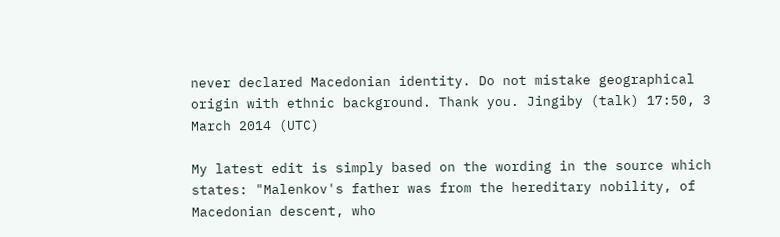never declared Macedonian identity. Do not mistake geographical origin with ethnic background. Thank you. Jingiby (talk) 17:50, 3 March 2014 (UTC)

My latest edit is simply based on the wording in the source which states: "Malenkov's father was from the hereditary nobility, of Macedonian descent, who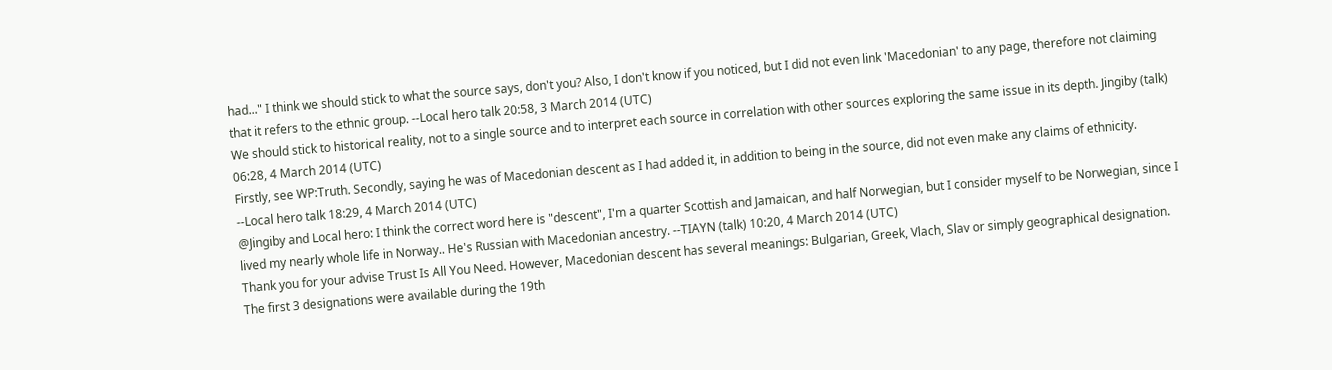had..." I think we should stick to what the source says, don't you? Also, I don't know if you noticed, but I did not even link 'Macedonian' to any page, therefore not claiming that it refers to the ethnic group. --Local hero talk 20:58, 3 March 2014 (UTC)
We should stick to historical reality, not to a single source and to interpret each source in correlation with other sources exploring the same issue in its depth. Jingiby (talk) 06:28, 4 March 2014 (UTC)
Firstly, see WP:Truth. Secondly, saying he was of Macedonian descent as I had added it, in addition to being in the source, did not even make any claims of ethnicity. --Local hero talk 18:29, 4 March 2014 (UTC)
@Jingiby and Local hero: I think the correct word here is "descent", I'm a quarter Scottish and Jamaican, and half Norwegian, but I consider myself to be Norwegian, since I lived my nearly whole life in Norway.. He's Russian with Macedonian ancestry. --TIAYN (talk) 10:20, 4 March 2014 (UTC)
Thank you for your advise Trust Is All You Need. However, Macedonian descent has several meanings: Bulgarian, Greek, Vlach, Slav or simply geographical designation. The first 3 designations were available during the 19th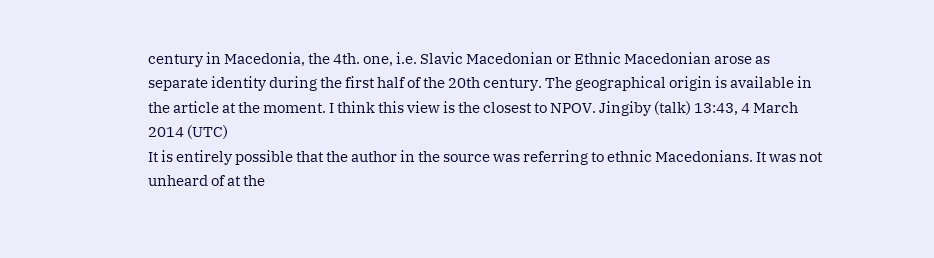century in Macedonia, the 4th. one, i.e. Slavic Macedonian or Ethnic Macedonian arose as separate identity during the first half of the 20th century. The geographical origin is available in the article at the moment. I think this view is the closest to NPOV. Jingiby (talk) 13:43, 4 March 2014 (UTC)
It is entirely possible that the author in the source was referring to ethnic Macedonians. It was not unheard of at the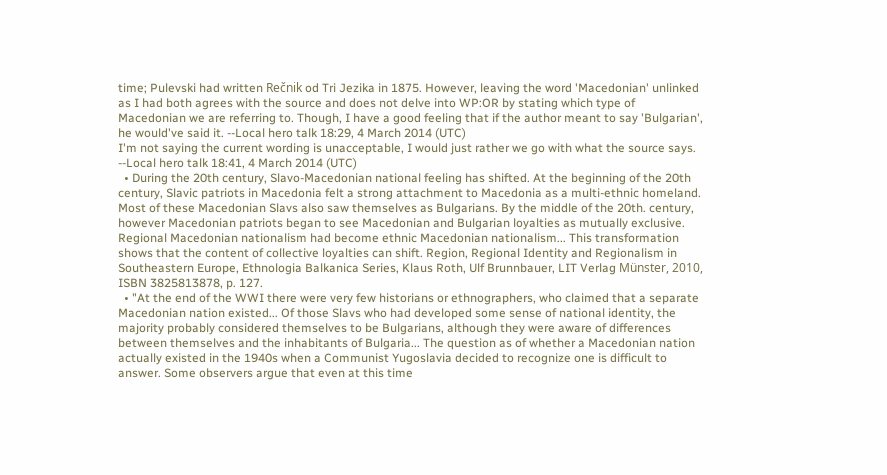time; Pulevski had written Rečnik od Tri Jezika in 1875. However, leaving the word 'Macedonian' unlinked as I had both agrees with the source and does not delve into WP:OR by stating which type of Macedonian we are referring to. Though, I have a good feeling that if the author meant to say 'Bulgarian', he would've said it. --Local hero talk 18:29, 4 March 2014 (UTC)
I'm not saying the current wording is unacceptable, I would just rather we go with what the source says. --Local hero talk 18:41, 4 March 2014 (UTC)
  • During the 20th century, Slavo-Macedonian national feeling has shifted. At the beginning of the 20th century, Slavic patriots in Macedonia felt a strong attachment to Macedonia as a multi-ethnic homeland. Most of these Macedonian Slavs also saw themselves as Bulgarians. By the middle of the 20th. century, however Macedonian patriots began to see Macedonian and Bulgarian loyalties as mutually exclusive. Regional Macedonian nationalism had become ethnic Macedonian nationalism... This transformation shows that the content of collective loyalties can shift. Region, Regional Identity and Regionalism in Southeastern Europe, Ethnologia Balkanica Series, Klaus Roth, Ulf Brunnbauer, LIT Verlag Münster, 2010, ISBN 3825813878, p. 127.
  • "At the end of the WWI there were very few historians or ethnographers, who claimed that a separate Macedonian nation existed... Of those Slavs who had developed some sense of national identity, the majority probably considered themselves to be Bulgarians, although they were aware of differences between themselves and the inhabitants of Bulgaria... The question as of whether a Macedonian nation actually existed in the 1940s when a Communist Yugoslavia decided to recognize one is difficult to answer. Some observers argue that even at this time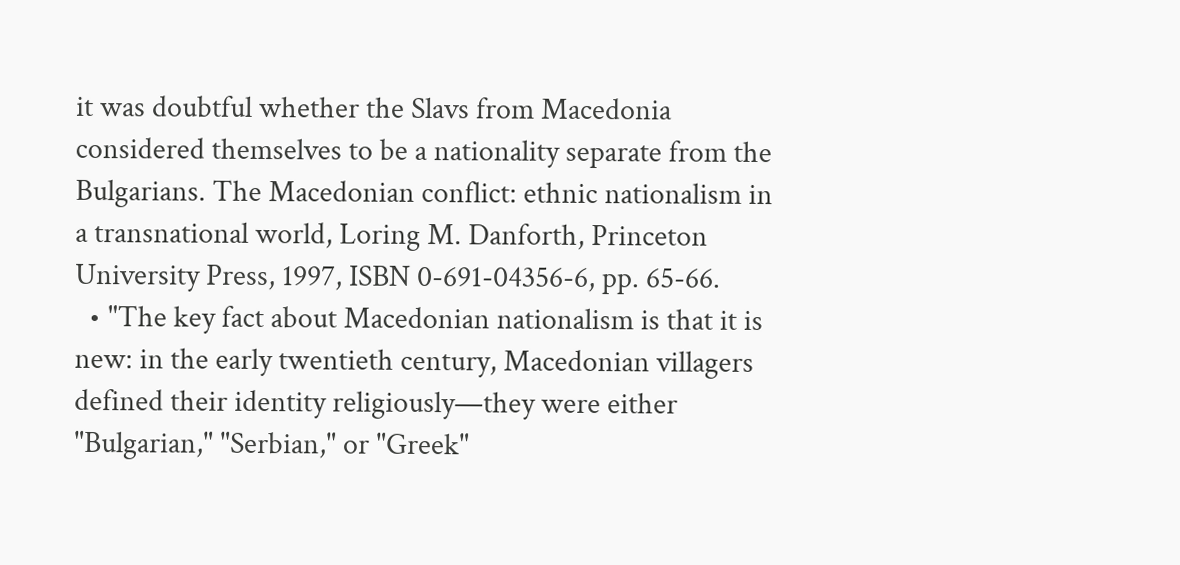it was doubtful whether the Slavs from Macedonia considered themselves to be a nationality separate from the Bulgarians. The Macedonian conflict: ethnic nationalism in a transnational world, Loring M. Danforth, Princeton University Press, 1997, ISBN 0-691-04356-6, pp. 65-66.
  • "The key fact about Macedonian nationalism is that it is new: in the early twentieth century, Macedonian villagers defined their identity religiously—they were either "Bulgarian," "Serbian," or "Greek"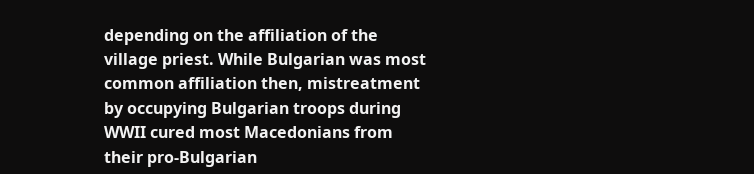depending on the affiliation of the village priest. While Bulgarian was most common affiliation then, mistreatment by occupying Bulgarian troops during WWII cured most Macedonians from their pro-Bulgarian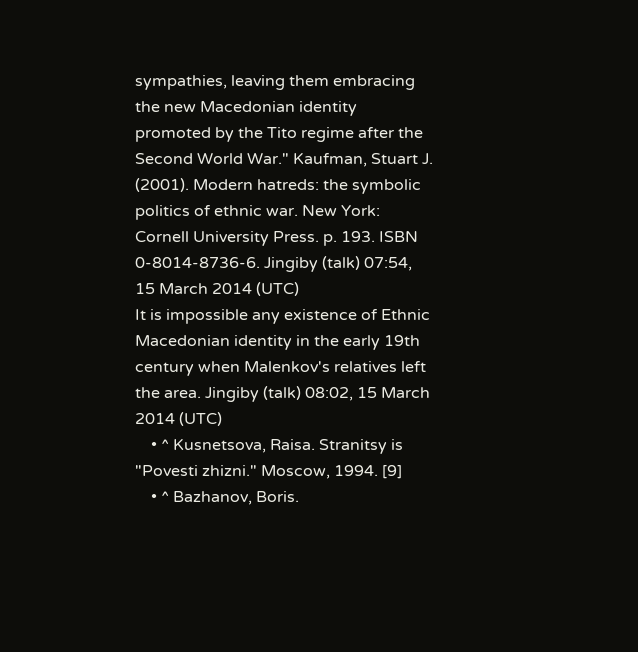sympathies, leaving them embracing the new Macedonian identity promoted by the Tito regime after the Second World War." Kaufman, Stuart J. (2001). Modern hatreds: the symbolic politics of ethnic war. New York: Cornell University Press. p. 193. ISBN 0-8014-8736-6. Jingiby (talk) 07:54, 15 March 2014 (UTC)
It is impossible any existence of Ethnic Macedonian identity in the early 19th century when Malenkov's relatives left the area. Jingiby (talk) 08:02, 15 March 2014 (UTC)
    • ^ Kusnetsova, Raisa. Stranitsy is "Povesti zhizni." Moscow, 1994. [9]
    • ^ Bazhanov, Boris.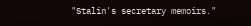"Stalin's secretary memoirs."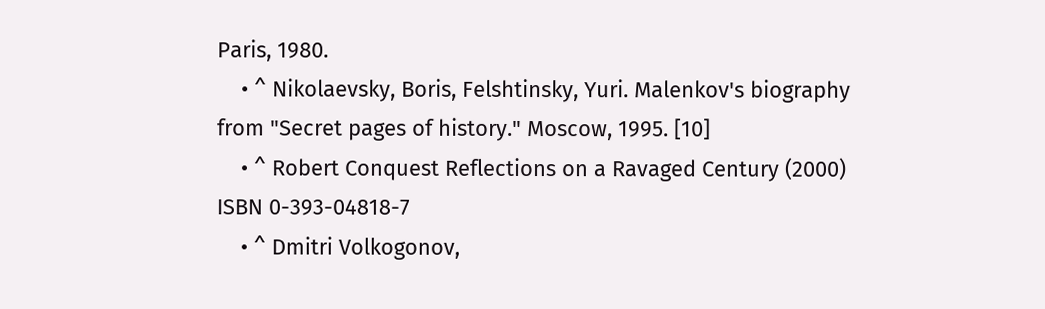Paris, 1980.
    • ^ Nikolaevsky, Boris, Felshtinsky, Yuri. Malenkov's biography from "Secret pages of history." Moscow, 1995. [10]
    • ^ Robert Conquest Reflections on a Ravaged Century (2000) ISBN 0-393-04818-7
    • ^ Dmitri Volkogonov,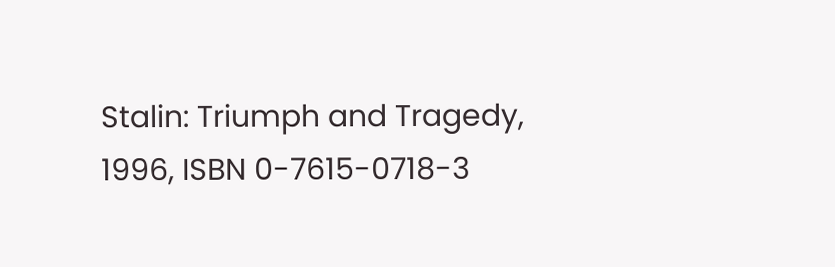Stalin: Triumph and Tragedy, 1996, ISBN 0-7615-0718-3